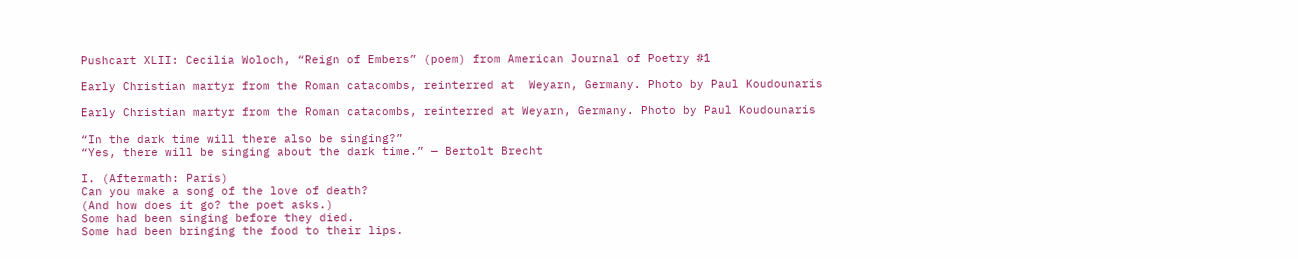Pushcart XLII: Cecilia Woloch, “Reign of Embers” (poem) from American Journal of Poetry #1

Early Christian martyr from the Roman catacombs, reinterred at  Weyarn, Germany. Photo by Paul Koudounaris

Early Christian martyr from the Roman catacombs, reinterred at Weyarn, Germany. Photo by Paul Koudounaris

“In the dark time will there also be singing?”
“Yes, there will be singing about the dark time.” — Bertolt Brecht

I. (Aftermath: Paris)
Can you make a song of the love of death?
(And how does it go? the poet asks.)
Some had been singing before they died.
Some had been bringing the food to their lips.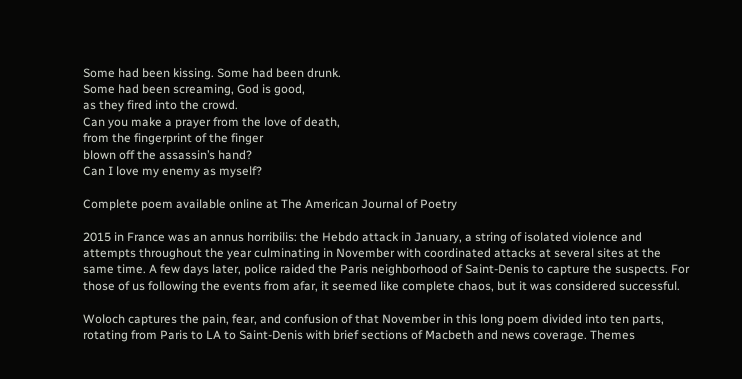Some had been kissing. Some had been drunk.
Some had been screaming, God is good,
as they fired into the crowd.
Can you make a prayer from the love of death,
from the fingerprint of the finger
blown off the assassin’s hand?
Can I love my enemy as myself?

Complete poem available online at The American Journal of Poetry

2015 in France was an annus horribilis: the Hebdo attack in January, a string of isolated violence and attempts throughout the year culminating in November with coordinated attacks at several sites at the same time. A few days later, police raided the Paris neighborhood of Saint-Denis to capture the suspects. For those of us following the events from afar, it seemed like complete chaos, but it was considered successful.

Woloch captures the pain, fear, and confusion of that November in this long poem divided into ten parts, rotating from Paris to LA to Saint-Denis with brief sections of Macbeth and news coverage. Themes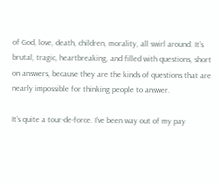of God, love, death, children, morality, all swirl around. It’s brutal, tragic, heartbreaking, and filled with questions, short on answers, because they are the kinds of questions that are nearly impossible for thinking people to answer.

It’s quite a tour-de-force. I’ve been way out of my pay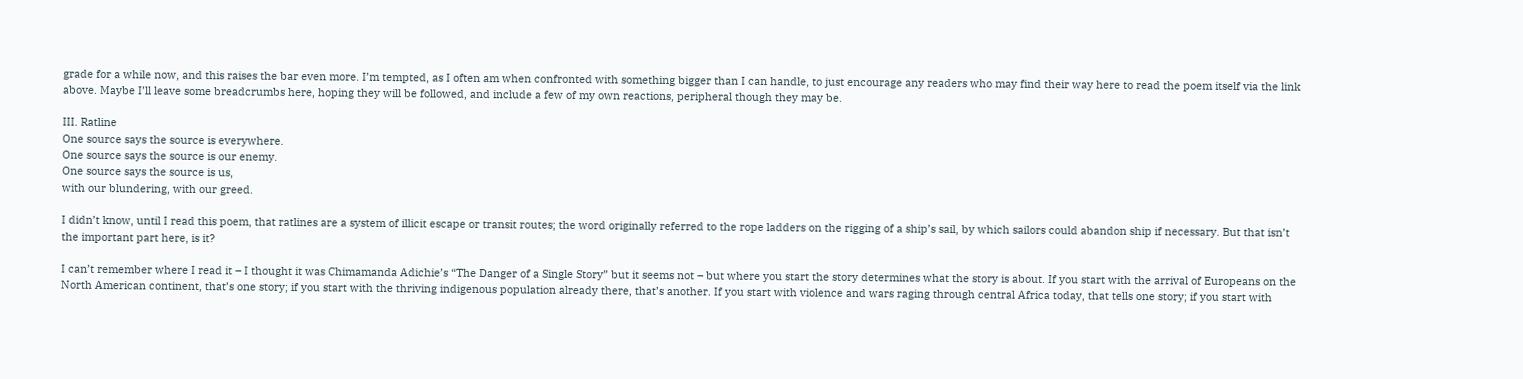grade for a while now, and this raises the bar even more. I’m tempted, as I often am when confronted with something bigger than I can handle, to just encourage any readers who may find their way here to read the poem itself via the link above. Maybe I’ll leave some breadcrumbs here, hoping they will be followed, and include a few of my own reactions, peripheral though they may be.

III. Ratline
One source says the source is everywhere.
One source says the source is our enemy.
One source says the source is us,
with our blundering, with our greed.

I didn’t know, until I read this poem, that ratlines are a system of illicit escape or transit routes; the word originally referred to the rope ladders on the rigging of a ship’s sail, by which sailors could abandon ship if necessary. But that isn’t the important part here, is it?

I can’t remember where I read it – I thought it was Chimamanda Adichie’s “The Danger of a Single Story” but it seems not – but where you start the story determines what the story is about. If you start with the arrival of Europeans on the North American continent, that’s one story; if you start with the thriving indigenous population already there, that’s another. If you start with violence and wars raging through central Africa today, that tells one story; if you start with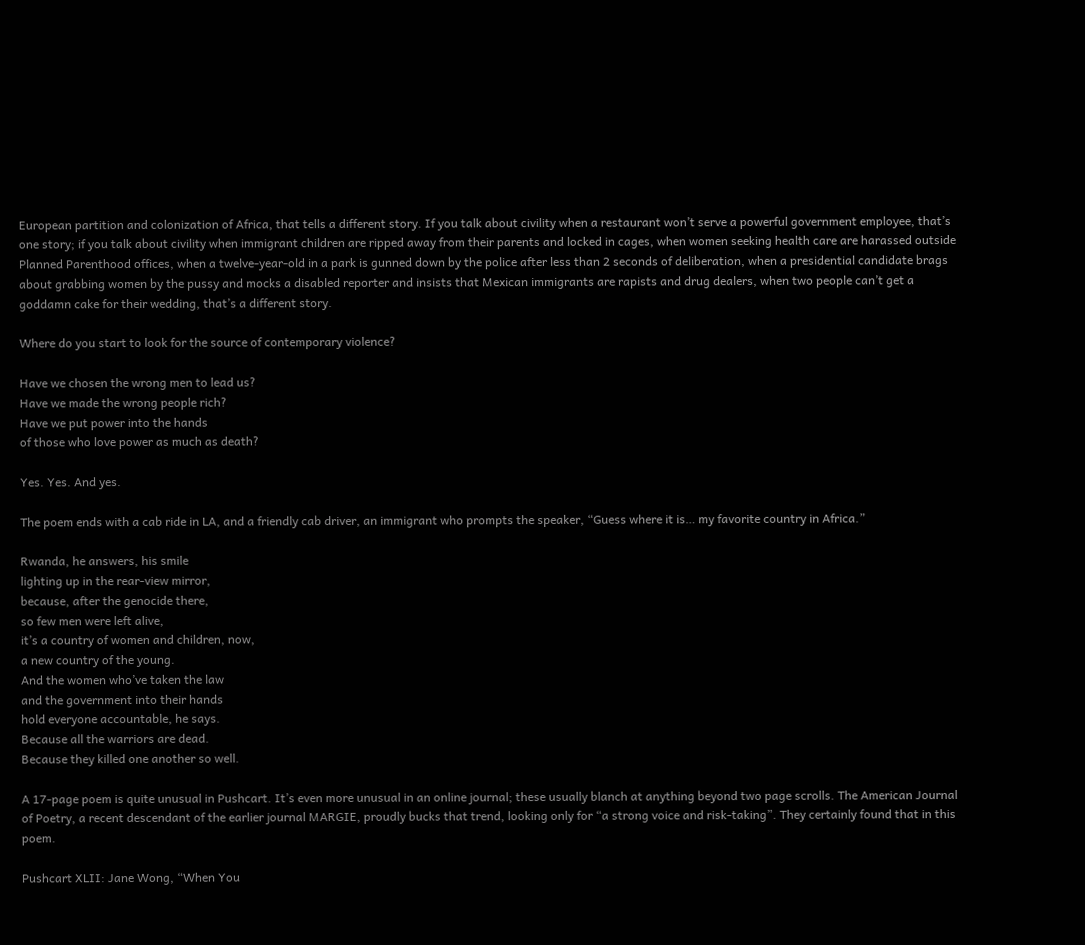European partition and colonization of Africa, that tells a different story. If you talk about civility when a restaurant won’t serve a powerful government employee, that’s one story; if you talk about civility when immigrant children are ripped away from their parents and locked in cages, when women seeking health care are harassed outside Planned Parenthood offices, when a twelve-year-old in a park is gunned down by the police after less than 2 seconds of deliberation, when a presidential candidate brags about grabbing women by the pussy and mocks a disabled reporter and insists that Mexican immigrants are rapists and drug dealers, when two people can’t get a goddamn cake for their wedding, that’s a different story.

Where do you start to look for the source of contemporary violence?

Have we chosen the wrong men to lead us?
Have we made the wrong people rich?
Have we put power into the hands
of those who love power as much as death?

Yes. Yes. And yes.

The poem ends with a cab ride in LA, and a friendly cab driver, an immigrant who prompts the speaker, “Guess where it is… my favorite country in Africa.”

Rwanda, he answers, his smile
lighting up in the rear-view mirror,
because, after the genocide there,
so few men were left alive,
it’s a country of women and children, now,
a new country of the young.
And the women who’ve taken the law
and the government into their hands
hold everyone accountable, he says.
Because all the warriors are dead.
Because they killed one another so well.

A 17-page poem is quite unusual in Pushcart. It’s even more unusual in an online journal; these usually blanch at anything beyond two page scrolls. The American Journal of Poetry, a recent descendant of the earlier journal MARGIE, proudly bucks that trend, looking only for “a strong voice and risk-taking”. They certainly found that in this poem.

Pushcart XLII: Jane Wong, “When You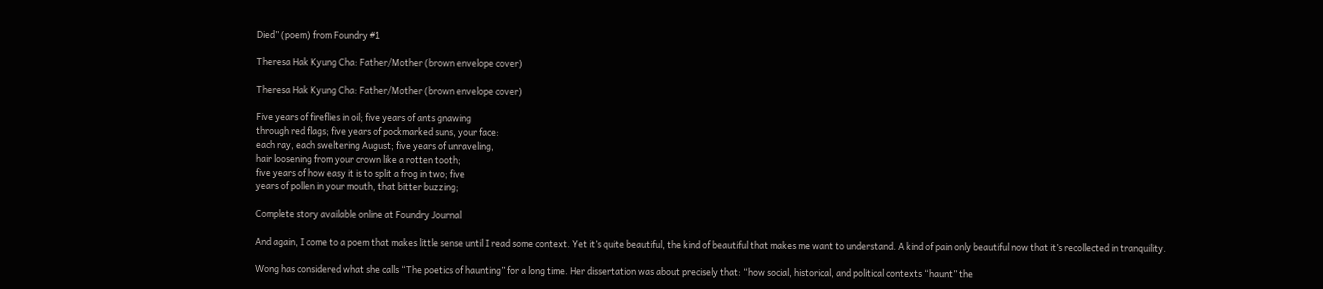Died” (poem) from Foundry #1

Theresa Hak Kyung Cha: Father/Mother (brown envelope cover)

Theresa Hak Kyung Cha: Father/Mother (brown envelope cover)

Five years of fireflies in oil; five years of ants gnawing
through red flags; five years of pockmarked suns, your face:
each ray, each sweltering August; five years of unraveling,
hair loosening from your crown like a rotten tooth;
five years of how easy it is to split a frog in two; five
years of pollen in your mouth, that bitter buzzing;

Complete story available online at Foundry Journal

And again, I come to a poem that makes little sense until I read some context. Yet it’s quite beautiful, the kind of beautiful that makes me want to understand. A kind of pain only beautiful now that it’s recollected in tranquility.

Wong has considered what she calls “The poetics of haunting” for a long time. Her dissertation was about precisely that: “how social, historical, and political contexts “haunt” the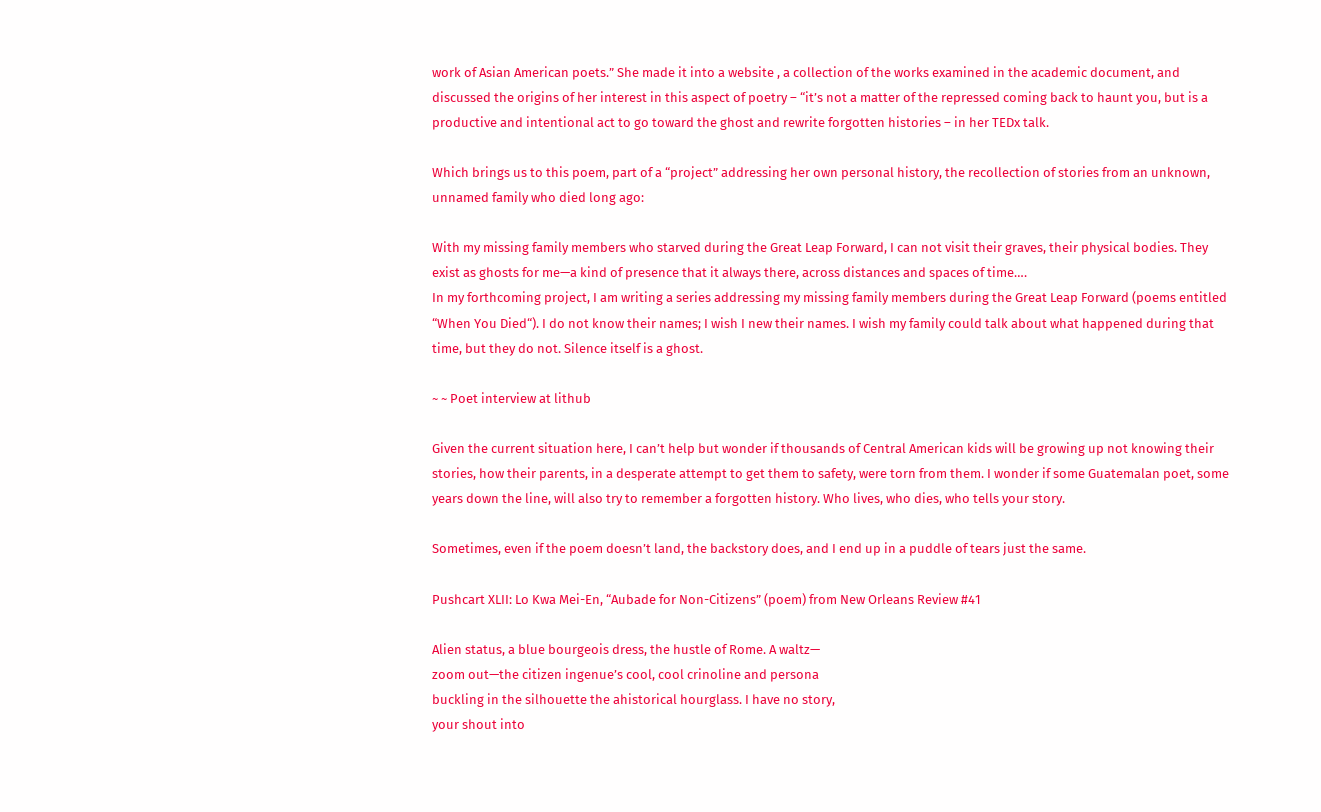work of Asian American poets.” She made it into a website , a collection of the works examined in the academic document, and discussed the origins of her interest in this aspect of poetry – “it’s not a matter of the repressed coming back to haunt you, but is a productive and intentional act to go toward the ghost and rewrite forgotten histories – in her TEDx talk.

Which brings us to this poem, part of a “project” addressing her own personal history, the recollection of stories from an unknown, unnamed family who died long ago:

With my missing family members who starved during the Great Leap Forward, I can not visit their graves, their physical bodies. They exist as ghosts for me—a kind of presence that it always there, across distances and spaces of time….
In my forthcoming project, I am writing a series addressing my missing family members during the Great Leap Forward (poems entitled “When You Died“). I do not know their names; I wish I new their names. I wish my family could talk about what happened during that time, but they do not. Silence itself is a ghost.

~ ~ Poet interview at lithub

Given the current situation here, I can’t help but wonder if thousands of Central American kids will be growing up not knowing their stories, how their parents, in a desperate attempt to get them to safety, were torn from them. I wonder if some Guatemalan poet, some years down the line, will also try to remember a forgotten history. Who lives, who dies, who tells your story.

Sometimes, even if the poem doesn’t land, the backstory does, and I end up in a puddle of tears just the same.

Pushcart XLII: Lo Kwa Mei-En, “Aubade for Non-Citizens” (poem) from New Orleans Review #41

Alien status, a blue bourgeois dress, the hustle of Rome. A waltz—
zoom out—the citizen ingenue’s cool, cool crinoline and persona
buckling in the silhouette the ahistorical hourglass. I have no story,
your shout into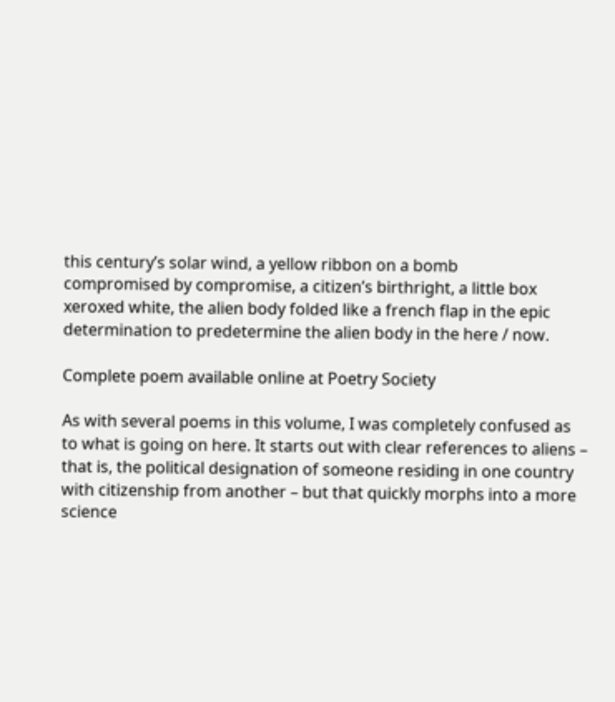this century’s solar wind, a yellow ribbon on a bomb
compromised by compromise, a citizen’s birthright, a little box
xeroxed white, the alien body folded like a french flap in the epic
determination to predetermine the alien body in the here / now.

Complete poem available online at Poetry Society

As with several poems in this volume, I was completely confused as to what is going on here. It starts out with clear references to aliens – that is, the political designation of someone residing in one country with citizenship from another – but that quickly morphs into a more science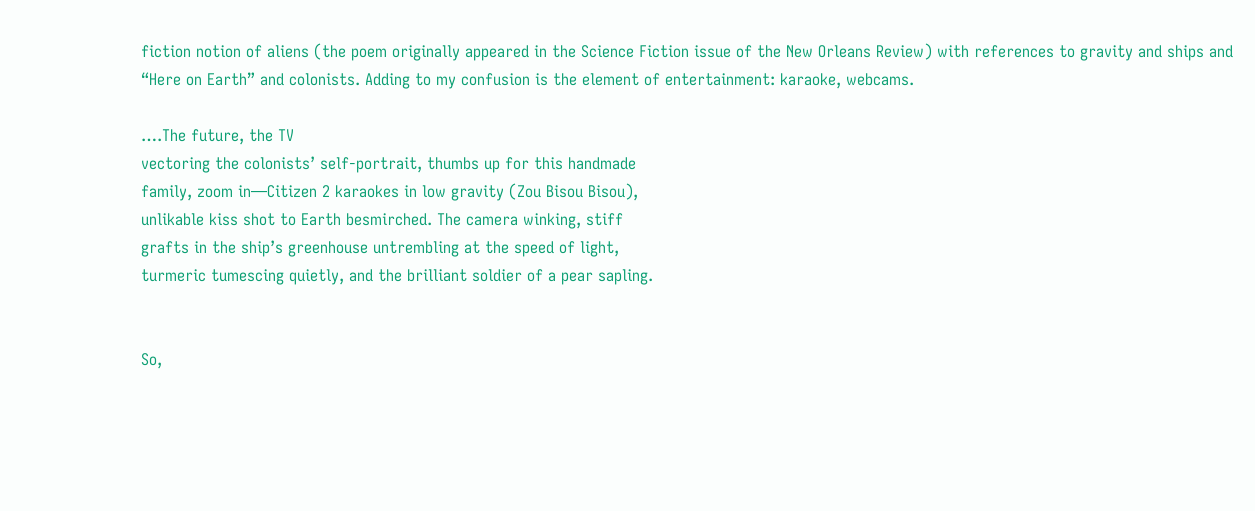fiction notion of aliens (the poem originally appeared in the Science Fiction issue of the New Orleans Review) with references to gravity and ships and “Here on Earth” and colonists. Adding to my confusion is the element of entertainment: karaoke, webcams.

….The future, the TV
vectoring the colonists’ self-portrait, thumbs up for this handmade
family, zoom in—Citizen 2 karaokes in low gravity (Zou Bisou Bisou),
unlikable kiss shot to Earth besmirched. The camera winking, stiff
grafts in the ship’s greenhouse untrembling at the speed of light,
turmeric tumescing quietly, and the brilliant soldier of a pear sapling.


So,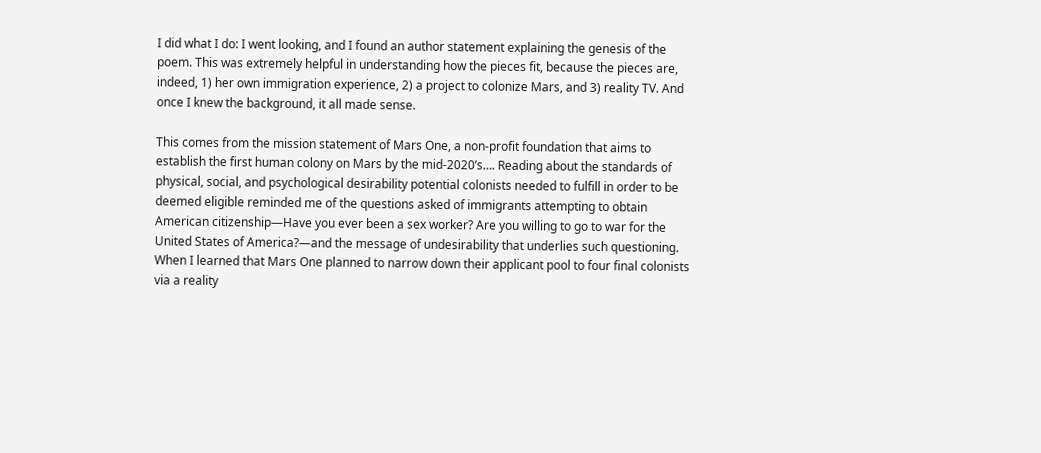I did what I do: I went looking, and I found an author statement explaining the genesis of the poem. This was extremely helpful in understanding how the pieces fit, because the pieces are, indeed, 1) her own immigration experience, 2) a project to colonize Mars, and 3) reality TV. And once I knew the background, it all made sense.

This comes from the mission statement of Mars One, a non-profit foundation that aims to establish the first human colony on Mars by the mid-2020’s…. Reading about the standards of physical, social, and psychological desirability potential colonists needed to fulfill in order to be deemed eligible reminded me of the questions asked of immigrants attempting to obtain American citizenship—Have you ever been a sex worker? Are you willing to go to war for the United States of America?—and the message of undesirability that underlies such questioning. When I learned that Mars One planned to narrow down their applicant pool to four final colonists via a reality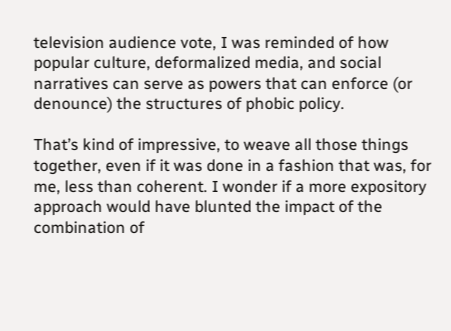television audience vote, I was reminded of how popular culture, deformalized media, and social narratives can serve as powers that can enforce (or denounce) the structures of phobic policy.

That’s kind of impressive, to weave all those things together, even if it was done in a fashion that was, for me, less than coherent. I wonder if a more expository approach would have blunted the impact of the combination of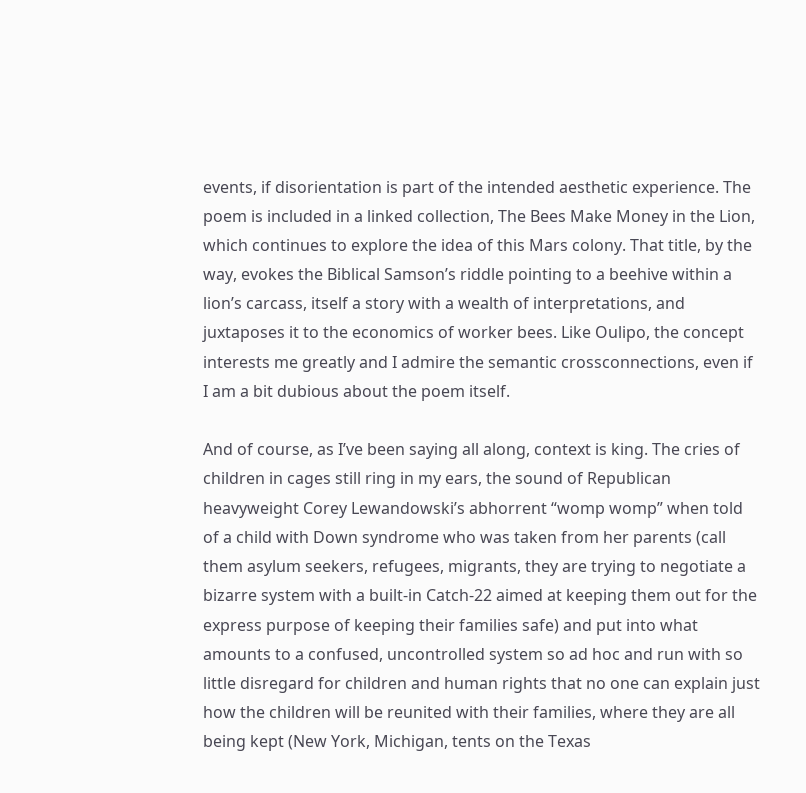events, if disorientation is part of the intended aesthetic experience. The poem is included in a linked collection, The Bees Make Money in the Lion, which continues to explore the idea of this Mars colony. That title, by the way, evokes the Biblical Samson’s riddle pointing to a beehive within a lion’s carcass, itself a story with a wealth of interpretations, and juxtaposes it to the economics of worker bees. Like Oulipo, the concept interests me greatly and I admire the semantic crossconnections, even if I am a bit dubious about the poem itself.

And of course, as I’ve been saying all along, context is king. The cries of children in cages still ring in my ears, the sound of Republican heavyweight Corey Lewandowski’s abhorrent “womp womp” when told of a child with Down syndrome who was taken from her parents (call them asylum seekers, refugees, migrants, they are trying to negotiate a bizarre system with a built-in Catch-22 aimed at keeping them out for the express purpose of keeping their families safe) and put into what amounts to a confused, uncontrolled system so ad hoc and run with so little disregard for children and human rights that no one can explain just how the children will be reunited with their families, where they are all being kept (New York, Michigan, tents on the Texas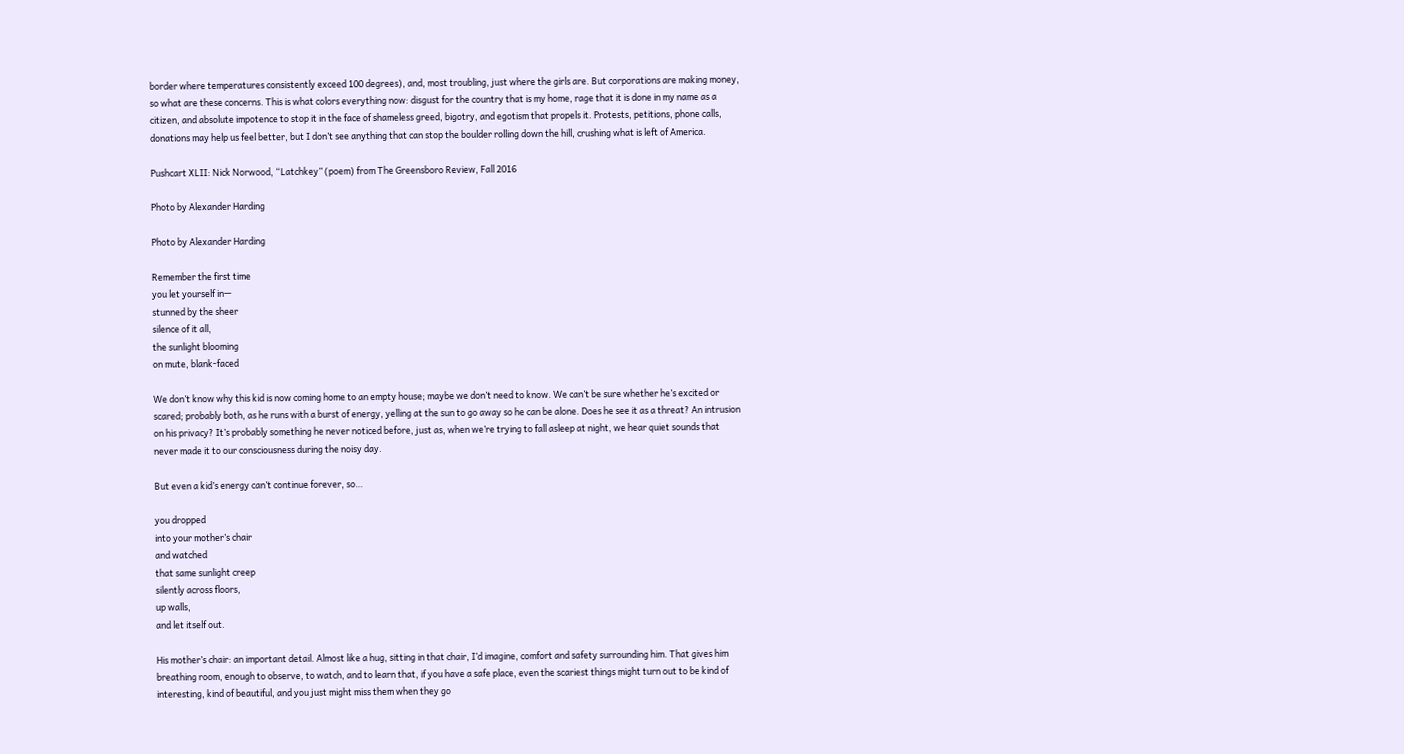border where temperatures consistently exceed 100 degrees), and, most troubling, just where the girls are. But corporations are making money, so what are these concerns. This is what colors everything now: disgust for the country that is my home, rage that it is done in my name as a citizen, and absolute impotence to stop it in the face of shameless greed, bigotry, and egotism that propels it. Protests, petitions, phone calls, donations may help us feel better, but I don’t see anything that can stop the boulder rolling down the hill, crushing what is left of America.

Pushcart XLII: Nick Norwood, “Latchkey” (poem) from The Greensboro Review, Fall 2016

Photo by Alexander Harding

Photo by Alexander Harding

Remember the first time
you let yourself in—
stunned by the sheer
silence of it all,
the sunlight blooming
on mute, blank-faced

We don’t know why this kid is now coming home to an empty house; maybe we don’t need to know. We can’t be sure whether he’s excited or scared; probably both, as he runs with a burst of energy, yelling at the sun to go away so he can be alone. Does he see it as a threat? An intrusion on his privacy? It’s probably something he never noticed before, just as, when we’re trying to fall asleep at night, we hear quiet sounds that never made it to our consciousness during the noisy day.

But even a kid’s energy can’t continue forever, so…

you dropped
into your mother’s chair
and watched
that same sunlight creep
silently across floors,
up walls,
and let itself out.

His mother’s chair: an important detail. Almost like a hug, sitting in that chair, I’d imagine, comfort and safety surrounding him. That gives him breathing room, enough to observe, to watch, and to learn that, if you have a safe place, even the scariest things might turn out to be kind of interesting, kind of beautiful, and you just might miss them when they go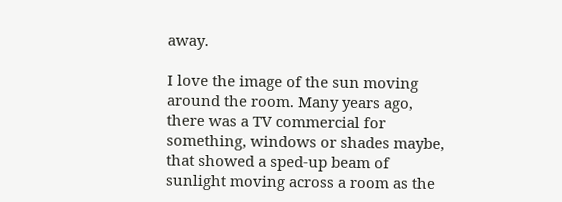away.

I love the image of the sun moving around the room. Many years ago, there was a TV commercial for something, windows or shades maybe, that showed a sped-up beam of sunlight moving across a room as the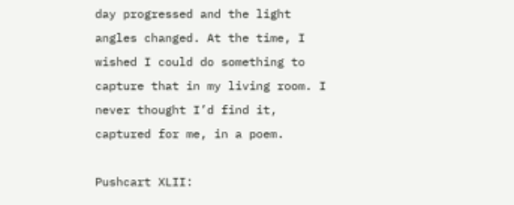day progressed and the light angles changed. At the time, I wished I could do something to capture that in my living room. I never thought I’d find it, captured for me, in a poem.

Pushcart XLII: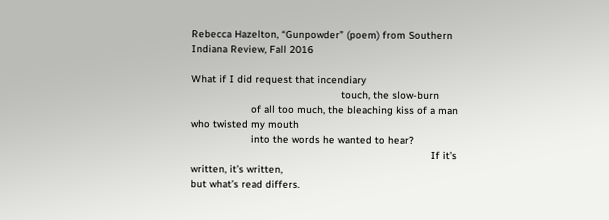Rebecca Hazelton, “Gunpowder” (poem) from Southern Indiana Review, Fall 2016

What if I did request that incendiary
                                                  touch, the slow-burn
                    of all too much, the bleaching kiss of a man
who twisted my mouth
                    into the words he wanted to hear?
                                                                                If it’s written, it’s written,
but what’s read differs.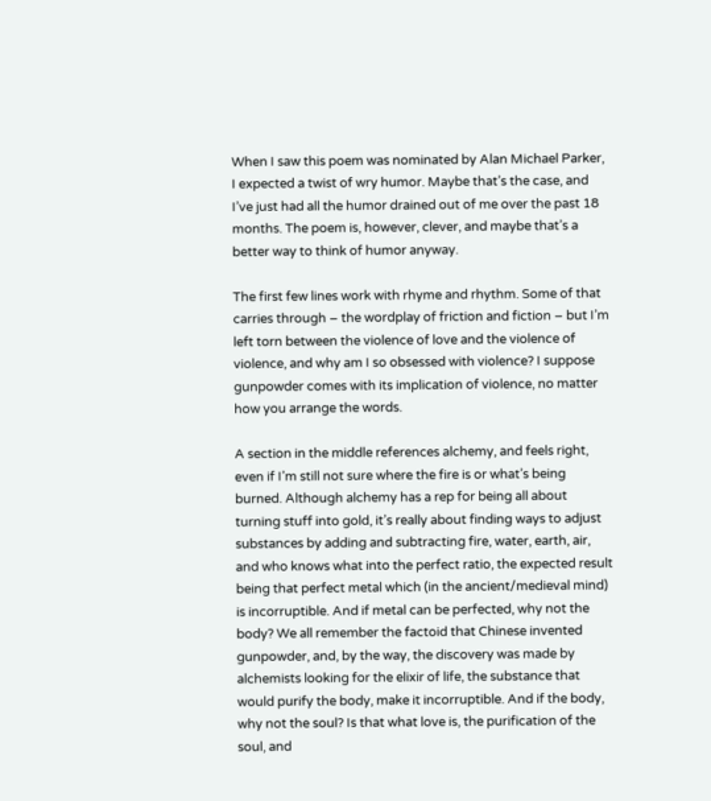When I saw this poem was nominated by Alan Michael Parker, I expected a twist of wry humor. Maybe that’s the case, and I’ve just had all the humor drained out of me over the past 18 months. The poem is, however, clever, and maybe that’s a better way to think of humor anyway.

The first few lines work with rhyme and rhythm. Some of that carries through – the wordplay of friction and fiction – but I’m left torn between the violence of love and the violence of violence, and why am I so obsessed with violence? I suppose gunpowder comes with its implication of violence, no matter how you arrange the words.

A section in the middle references alchemy, and feels right, even if I’m still not sure where the fire is or what’s being burned. Although alchemy has a rep for being all about turning stuff into gold, it’s really about finding ways to adjust substances by adding and subtracting fire, water, earth, air, and who knows what into the perfect ratio, the expected result being that perfect metal which (in the ancient/medieval mind) is incorruptible. And if metal can be perfected, why not the body? We all remember the factoid that Chinese invented gunpowder, and, by the way, the discovery was made by alchemists looking for the elixir of life, the substance that would purify the body, make it incorruptible. And if the body, why not the soul? Is that what love is, the purification of the soul, and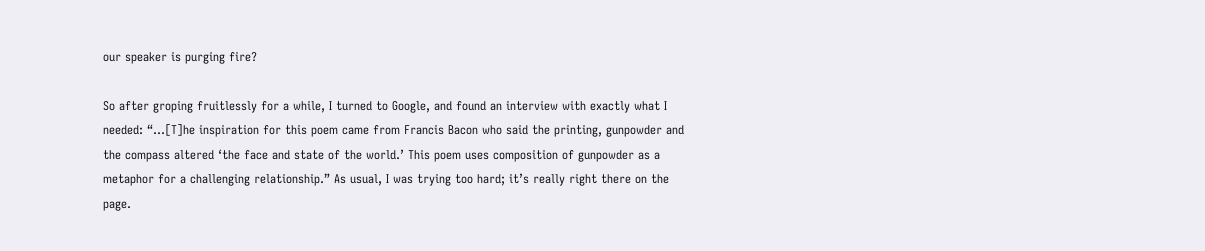our speaker is purging fire?

So after groping fruitlessly for a while, I turned to Google, and found an interview with exactly what I needed: “…[T]he inspiration for this poem came from Francis Bacon who said the printing, gunpowder and the compass altered ‘the face and state of the world.’ This poem uses composition of gunpowder as a metaphor for a challenging relationship.” As usual, I was trying too hard; it’s really right there on the page.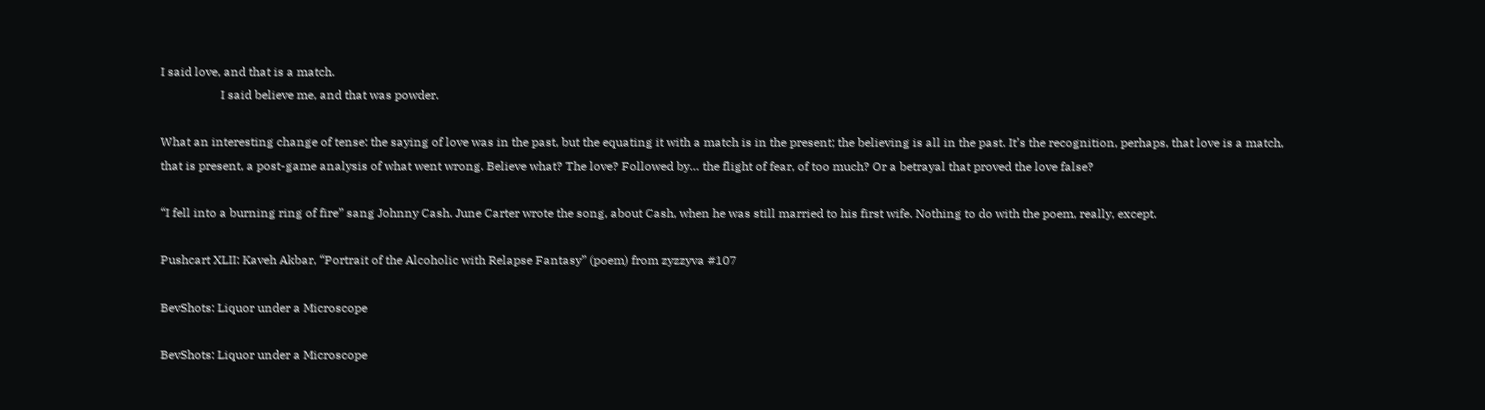I said love, and that is a match.
                    I said believe me, and that was powder.

What an interesting change of tense: the saying of love was in the past, but the equating it with a match is in the present; the believing is all in the past. It’s the recognition, perhaps, that love is a match, that is present, a post-game analysis of what went wrong. Believe what? The love? Followed by… the flight of fear, of too much? Or a betrayal that proved the love false?

“I fell into a burning ring of fire” sang Johnny Cash. June Carter wrote the song, about Cash, when he was still married to his first wife. Nothing to do with the poem, really, except.

Pushcart XLII: Kaveh Akbar, “Portrait of the Alcoholic with Relapse Fantasy” (poem) from zyzzyva #107

BevShots: Liquor under a Microscope

BevShots: Liquor under a Microscope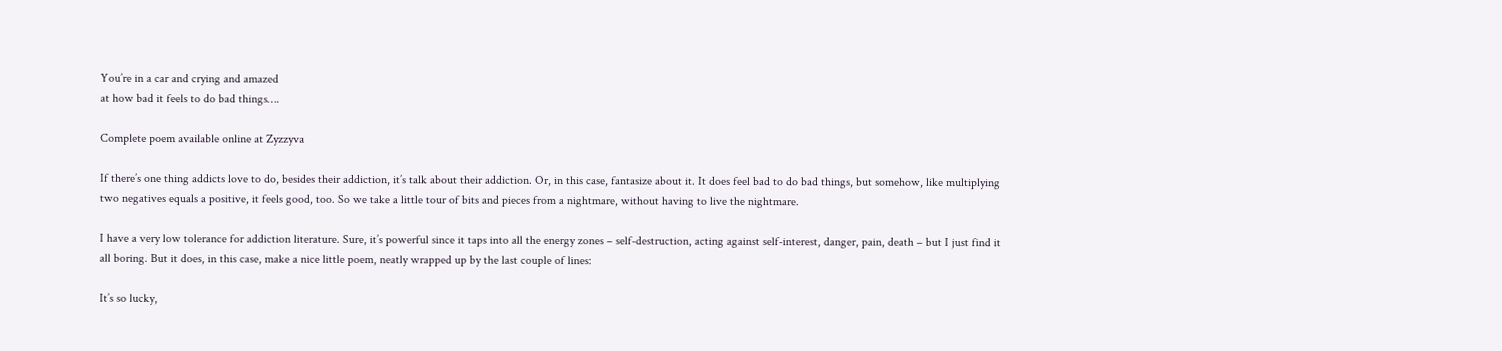You’re in a car and crying and amazed
at how bad it feels to do bad things….

Complete poem available online at Zyzzyva

If there’s one thing addicts love to do, besides their addiction, it’s talk about their addiction. Or, in this case, fantasize about it. It does feel bad to do bad things, but somehow, like multiplying two negatives equals a positive, it feels good, too. So we take a little tour of bits and pieces from a nightmare, without having to live the nightmare.

I have a very low tolerance for addiction literature. Sure, it’s powerful since it taps into all the energy zones – self-destruction, acting against self-interest, danger, pain, death – but I just find it all boring. But it does, in this case, make a nice little poem, neatly wrapped up by the last couple of lines:

It’s so lucky,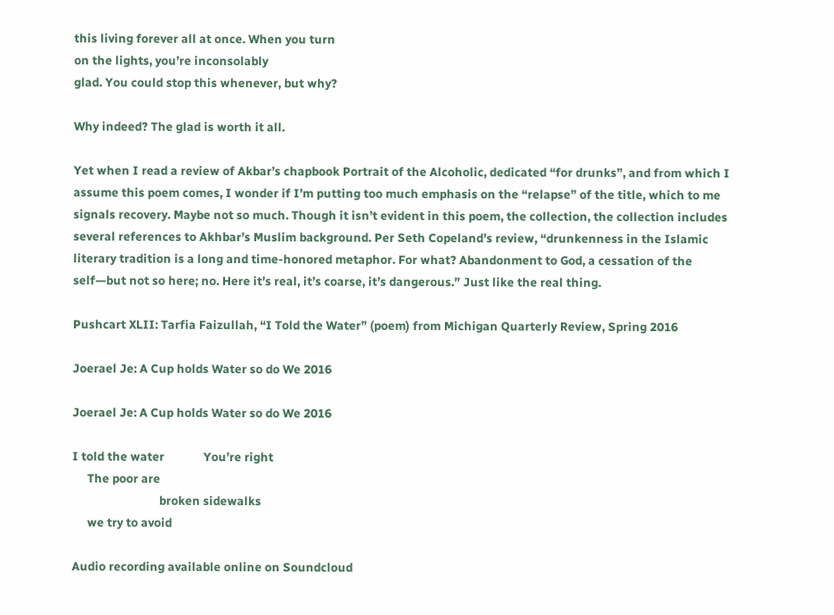this living forever all at once. When you turn
on the lights, you’re inconsolably
glad. You could stop this whenever, but why?

Why indeed? The glad is worth it all.

Yet when I read a review of Akbar’s chapbook Portrait of the Alcoholic, dedicated “for drunks”, and from which I assume this poem comes, I wonder if I’m putting too much emphasis on the “relapse” of the title, which to me signals recovery. Maybe not so much. Though it isn’t evident in this poem, the collection, the collection includes several references to Akhbar’s Muslim background. Per Seth Copeland’s review, “drunkenness in the Islamic literary tradition is a long and time-honored metaphor. For what? Abandonment to God, a cessation of the self—but not so here; no. Here it’s real, it’s coarse, it’s dangerous.” Just like the real thing.

Pushcart XLII: Tarfia Faizullah, “I Told the Water” (poem) from Michigan Quarterly Review, Spring 2016

Joerael Je: A Cup holds Water so do We 2016

Joerael Je: A Cup holds Water so do We 2016

I told the water             You’re right
     The poor are
                             broken sidewalks
     we try to avoid

Audio recording available online on Soundcloud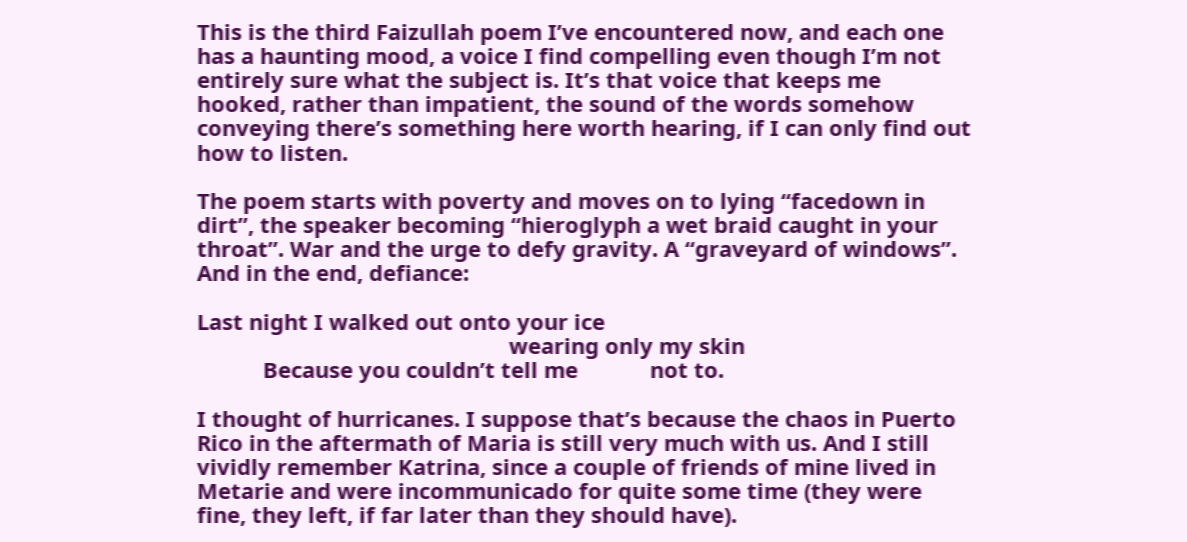This is the third Faizullah poem I’ve encountered now, and each one has a haunting mood, a voice I find compelling even though I’m not entirely sure what the subject is. It’s that voice that keeps me hooked, rather than impatient, the sound of the words somehow conveying there’s something here worth hearing, if I can only find out how to listen.

The poem starts with poverty and moves on to lying “facedown in dirt”, the speaker becoming “hieroglyph a wet braid caught in your throat”. War and the urge to defy gravity. A “graveyard of windows”. And in the end, defiance:

Last night I walked out onto your ice
                                                    wearing only my skin
           Because you couldn’t tell me            not to.

I thought of hurricanes. I suppose that’s because the chaos in Puerto Rico in the aftermath of Maria is still very much with us. And I still vividly remember Katrina, since a couple of friends of mine lived in Metarie and were incommunicado for quite some time (they were fine, they left, if far later than they should have).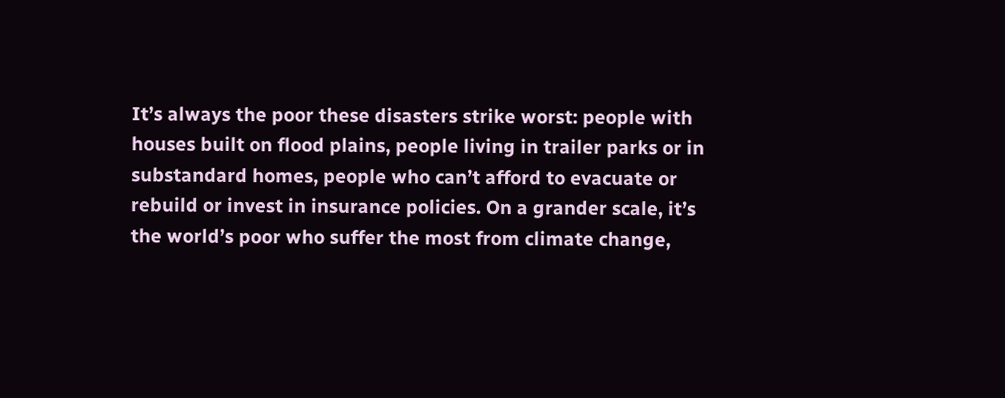It’s always the poor these disasters strike worst: people with houses built on flood plains, people living in trailer parks or in substandard homes, people who can’t afford to evacuate or rebuild or invest in insurance policies. On a grander scale, it’s the world’s poor who suffer the most from climate change,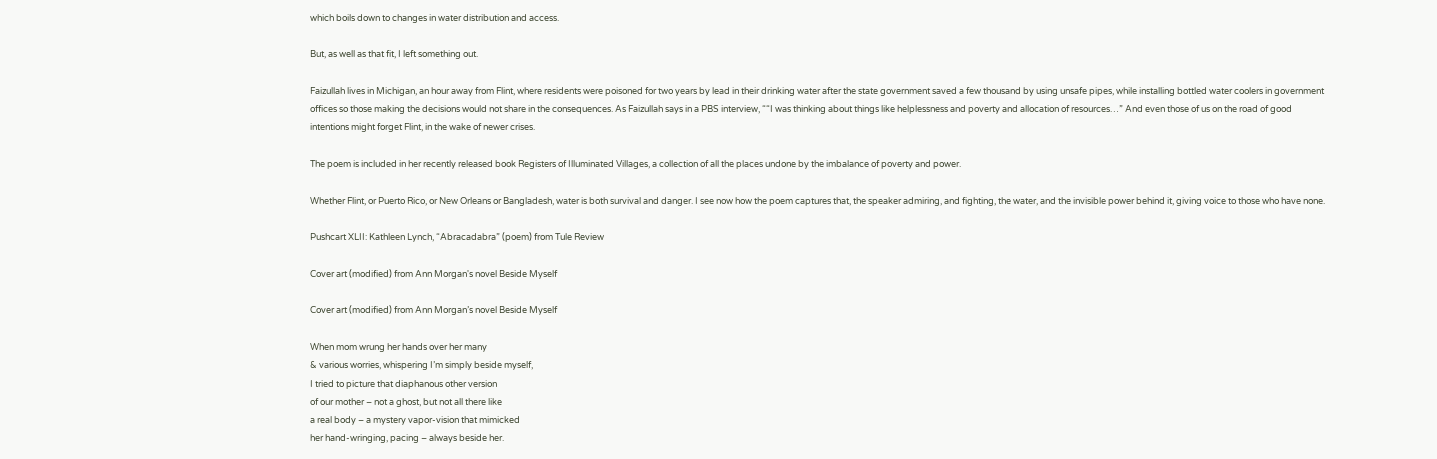which boils down to changes in water distribution and access.

But, as well as that fit, I left something out.

Faizullah lives in Michigan, an hour away from Flint, where residents were poisoned for two years by lead in their drinking water after the state government saved a few thousand by using unsafe pipes, while installing bottled water coolers in government offices so those making the decisions would not share in the consequences. As Faizullah says in a PBS interview, ““I was thinking about things like helplessness and poverty and allocation of resources…” And even those of us on the road of good intentions might forget Flint, in the wake of newer crises.

The poem is included in her recently released book Registers of Illuminated Villages, a collection of all the places undone by the imbalance of poverty and power.

Whether Flint, or Puerto Rico, or New Orleans or Bangladesh, water is both survival and danger. I see now how the poem captures that, the speaker admiring, and fighting, the water, and the invisible power behind it, giving voice to those who have none.

Pushcart XLII: Kathleen Lynch, “Abracadabra” (poem) from Tule Review

Cover art (modified) from Ann Morgan's novel Beside Myself

Cover art (modified) from Ann Morgan’s novel Beside Myself

When mom wrung her hands over her many
& various worries, whispering I’m simply beside myself,
I tried to picture that diaphanous other version
of our mother – not a ghost, but not all there like
a real body – a mystery vapor-vision that mimicked
her hand-wringing, pacing – always beside her.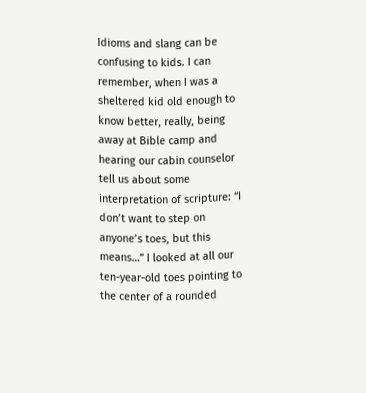Idioms and slang can be confusing to kids. I can remember, when I was a sheltered kid old enough to know better, really, being away at Bible camp and hearing our cabin counselor tell us about some interpretation of scripture: “I don’t want to step on anyone’s toes, but this means…” I looked at all our ten-year-old toes pointing to the center of a rounded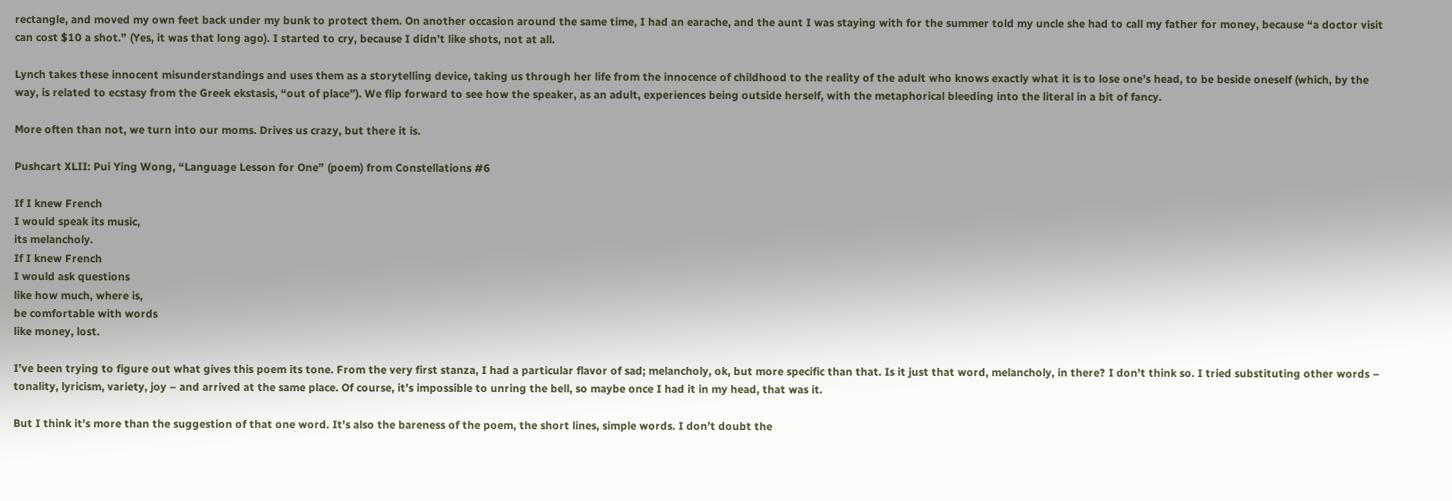rectangle, and moved my own feet back under my bunk to protect them. On another occasion around the same time, I had an earache, and the aunt I was staying with for the summer told my uncle she had to call my father for money, because “a doctor visit can cost $10 a shot.” (Yes, it was that long ago). I started to cry, because I didn’t like shots, not at all.

Lynch takes these innocent misunderstandings and uses them as a storytelling device, taking us through her life from the innocence of childhood to the reality of the adult who knows exactly what it is to lose one’s head, to be beside oneself (which, by the way, is related to ecstasy from the Greek ekstasis, “out of place”). We flip forward to see how the speaker, as an adult, experiences being outside herself, with the metaphorical bleeding into the literal in a bit of fancy.

More often than not, we turn into our moms. Drives us crazy, but there it is.

Pushcart XLII: Pui Ying Wong, “Language Lesson for One” (poem) from Constellations #6

If I knew French
I would speak its music,
its melancholy.
If I knew French
I would ask questions
like how much, where is,
be comfortable with words
like money, lost.

I’ve been trying to figure out what gives this poem its tone. From the very first stanza, I had a particular flavor of sad; melancholy, ok, but more specific than that. Is it just that word, melancholy, in there? I don’t think so. I tried substituting other words – tonality, lyricism, variety, joy – and arrived at the same place. Of course, it’s impossible to unring the bell, so maybe once I had it in my head, that was it.

But I think it’s more than the suggestion of that one word. It’s also the bareness of the poem, the short lines, simple words. I don’t doubt the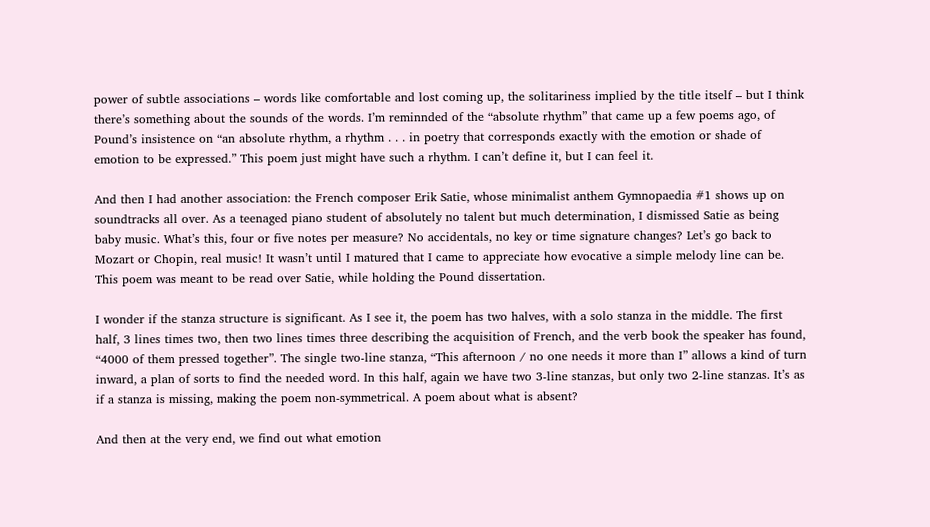power of subtle associations – words like comfortable and lost coming up, the solitariness implied by the title itself – but I think there’s something about the sounds of the words. I’m reminnded of the “absolute rhythm” that came up a few poems ago, of Pound’s insistence on “an absolute rhythm, a rhythm . . . in poetry that corresponds exactly with the emotion or shade of emotion to be expressed.” This poem just might have such a rhythm. I can’t define it, but I can feel it.

And then I had another association: the French composer Erik Satie, whose minimalist anthem Gymnopaedia #1 shows up on soundtracks all over. As a teenaged piano student of absolutely no talent but much determination, I dismissed Satie as being baby music. What’s this, four or five notes per measure? No accidentals, no key or time signature changes? Let’s go back to Mozart or Chopin, real music! It wasn’t until I matured that I came to appreciate how evocative a simple melody line can be. This poem was meant to be read over Satie, while holding the Pound dissertation.

I wonder if the stanza structure is significant. As I see it, the poem has two halves, with a solo stanza in the middle. The first half, 3 lines times two, then two lines times three describing the acquisition of French, and the verb book the speaker has found, “4000 of them pressed together”. The single two-line stanza, “This afternoon / no one needs it more than I” allows a kind of turn inward, a plan of sorts to find the needed word. In this half, again we have two 3-line stanzas, but only two 2-line stanzas. It’s as if a stanza is missing, making the poem non-symmetrical. A poem about what is absent?

And then at the very end, we find out what emotion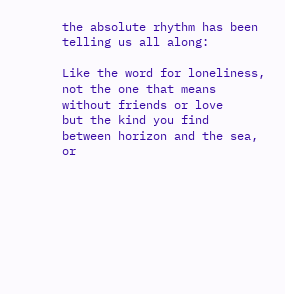the absolute rhythm has been telling us all along:

Like the word for loneliness,
not the one that means
without friends or love
but the kind you find
between horizon and the sea,
or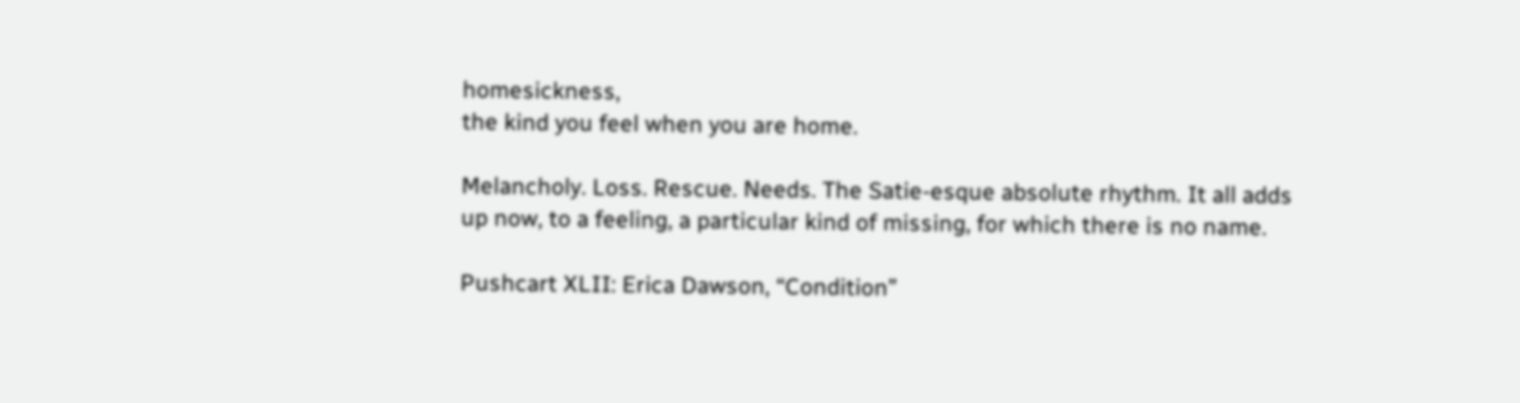homesickness,
the kind you feel when you are home.

Melancholy. Loss. Rescue. Needs. The Satie-esque absolute rhythm. It all adds up now, to a feeling, a particular kind of missing, for which there is no name.

Pushcart XLII: Erica Dawson, “Condition”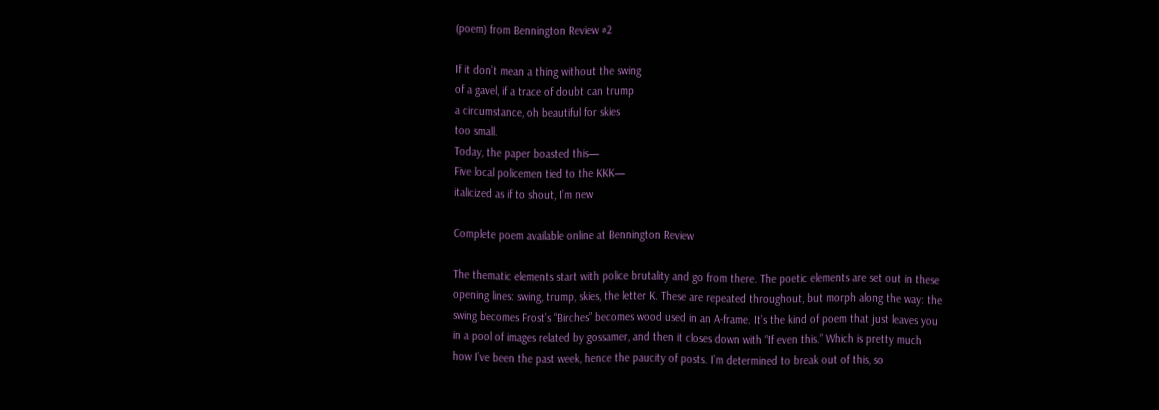(poem) from Bennington Review #2

If it don’t mean a thing without the swing
of a gavel, if a trace of doubt can trump
a circumstance, oh beautiful for skies
too small.
Today, the paper boasted this—
Five local policemen tied to the KKK—
italicized as if to shout, I’m new

Complete poem available online at Bennington Review

The thematic elements start with police brutality and go from there. The poetic elements are set out in these opening lines: swing, trump, skies, the letter K. These are repeated throughout, but morph along the way: the swing becomes Frost’s “Birches” becomes wood used in an A-frame. It’s the kind of poem that just leaves you in a pool of images related by gossamer, and then it closes down with “If even this.” Which is pretty much how I’ve been the past week, hence the paucity of posts. I’m determined to break out of this, so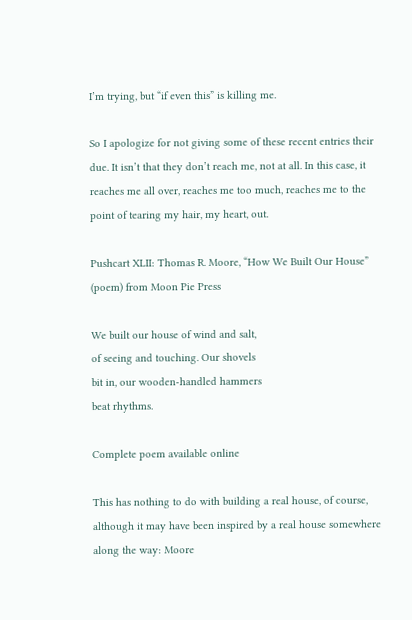I’m trying, but “if even this” is killing me.

So I apologize for not giving some of these recent entries their due. It isn’t that they don’t reach me, not at all. In this case, it reaches me all over, reaches me too much, reaches me to the point of tearing my hair, my heart, out.

Pushcart XLII: Thomas R. Moore, “How We Built Our House” (poem) from Moon Pie Press

We built our house of wind and salt,
of seeing and touching. Our shovels
bit in, our wooden-handled hammers
beat rhythms.

Complete poem available online

This has nothing to do with building a real house, of course, although it may have been inspired by a real house somewhere along the way: Moore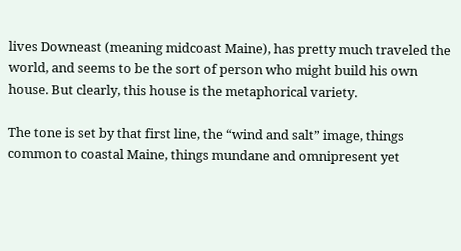lives Downeast (meaning midcoast Maine), has pretty much traveled the world, and seems to be the sort of person who might build his own house. But clearly, this house is the metaphorical variety.

The tone is set by that first line, the “wind and salt” image, things common to coastal Maine, things mundane and omnipresent yet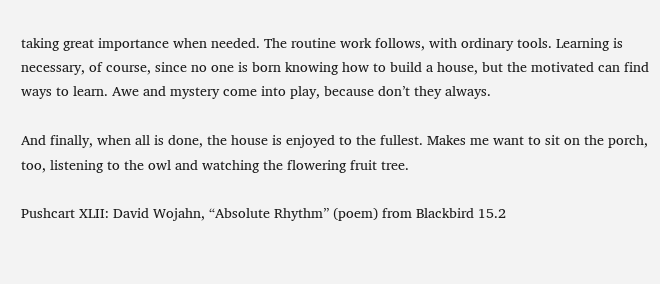taking great importance when needed. The routine work follows, with ordinary tools. Learning is necessary, of course, since no one is born knowing how to build a house, but the motivated can find ways to learn. Awe and mystery come into play, because don’t they always.

And finally, when all is done, the house is enjoyed to the fullest. Makes me want to sit on the porch, too, listening to the owl and watching the flowering fruit tree.

Pushcart XLII: David Wojahn, “Absolute Rhythm” (poem) from Blackbird 15.2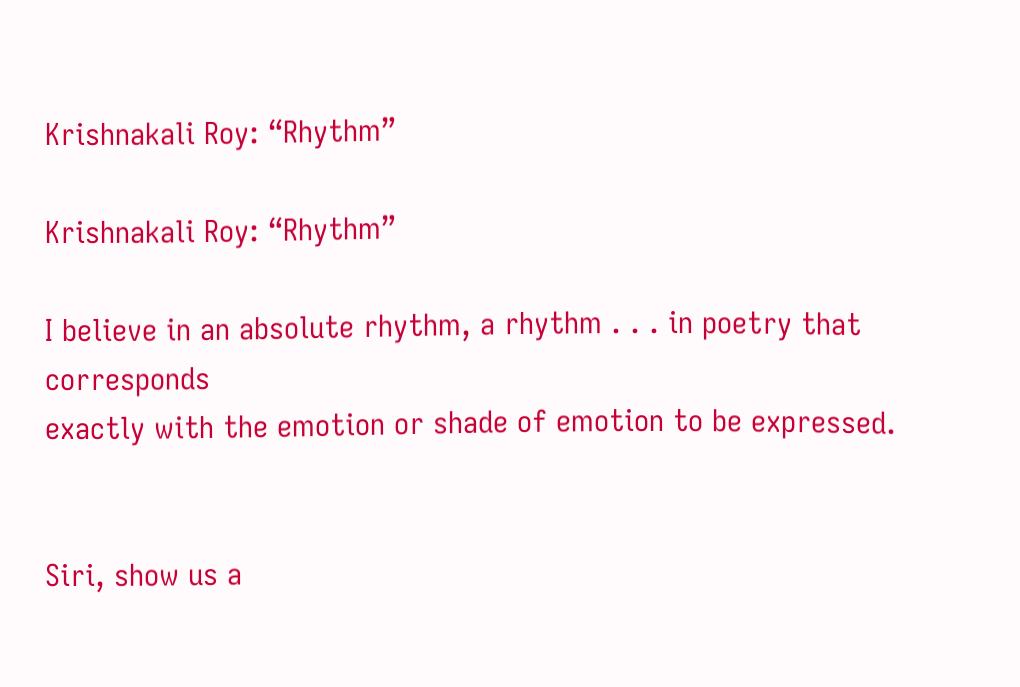Krishnakali Roy: “Rhythm”

Krishnakali Roy: “Rhythm”

I believe in an absolute rhythm, a rhythm . . . in poetry that corresponds
exactly with the emotion or shade of emotion to be expressed.


Siri, show us a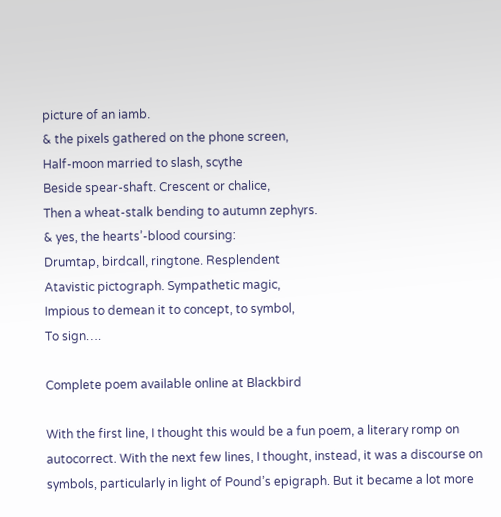picture of an iamb.
& the pixels gathered on the phone screen,
Half-moon married to slash, scythe
Beside spear-shaft. Crescent or chalice,
Then a wheat-stalk bending to autumn zephyrs.
& yes, the hearts’-blood coursing:
Drumtap, birdcall, ringtone. Resplendent
Atavistic pictograph. Sympathetic magic,
Impious to demean it to concept, to symbol,
To sign….

Complete poem available online at Blackbird

With the first line, I thought this would be a fun poem, a literary romp on autocorrect. With the next few lines, I thought, instead, it was a discourse on symbols, particularly in light of Pound’s epigraph. But it became a lot more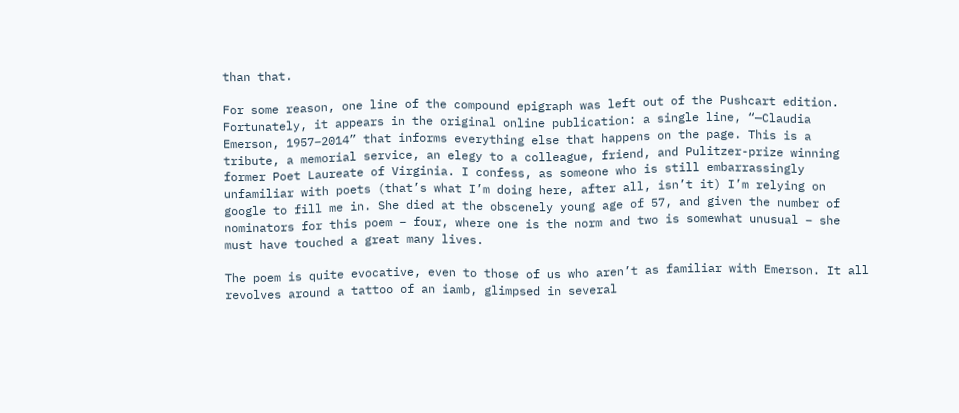than that.

For some reason, one line of the compound epigraph was left out of the Pushcart edition. Fortunately, it appears in the original online publication: a single line, “—Claudia Emerson, 1957–2014” that informs everything else that happens on the page. This is a tribute, a memorial service, an elegy to a colleague, friend, and Pulitzer-prize winning former Poet Laureate of Virginia. I confess, as someone who is still embarrassingly unfamiliar with poets (that’s what I’m doing here, after all, isn’t it) I’m relying on google to fill me in. She died at the obscenely young age of 57, and given the number of nominators for this poem – four, where one is the norm and two is somewhat unusual – she must have touched a great many lives.

The poem is quite evocative, even to those of us who aren’t as familiar with Emerson. It all revolves around a tattoo of an iamb, glimpsed in several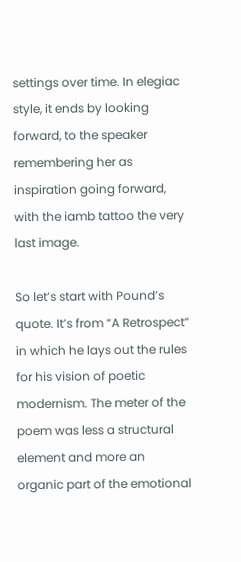settings over time. In elegiac style, it ends by looking forward, to the speaker remembering her as inspiration going forward, with the iamb tattoo the very last image.

So let’s start with Pound’s quote. It’s from “A Retrospect” in which he lays out the rules for his vision of poetic modernism. The meter of the poem was less a structural element and more an organic part of the emotional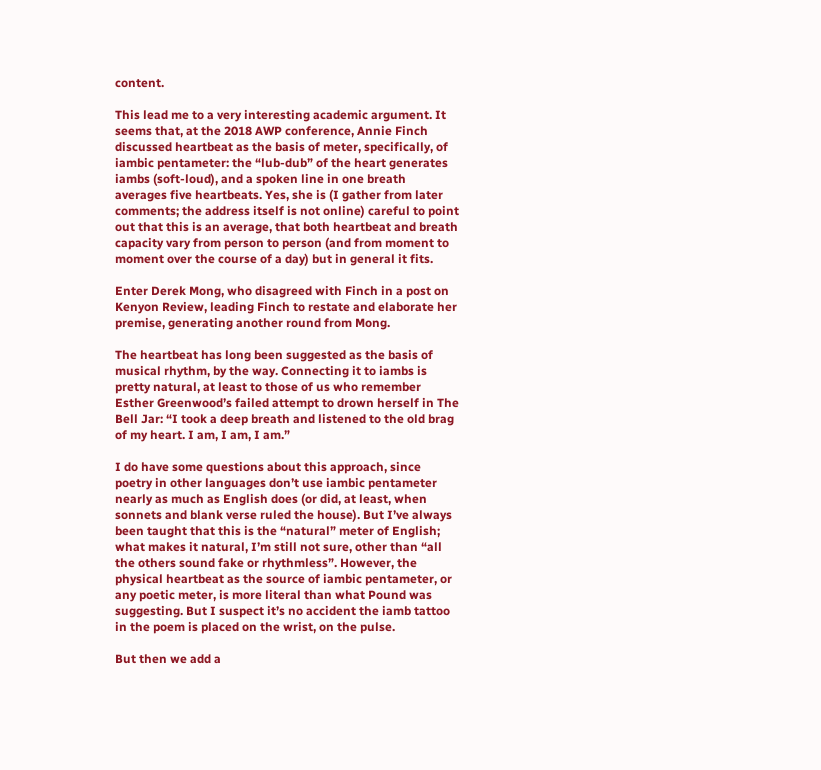content.

This lead me to a very interesting academic argument. It seems that, at the 2018 AWP conference, Annie Finch discussed heartbeat as the basis of meter, specifically, of iambic pentameter: the “lub-dub” of the heart generates iambs (soft-loud), and a spoken line in one breath averages five heartbeats. Yes, she is (I gather from later comments; the address itself is not online) careful to point out that this is an average, that both heartbeat and breath capacity vary from person to person (and from moment to moment over the course of a day) but in general it fits.

Enter Derek Mong, who disagreed with Finch in a post on Kenyon Review, leading Finch to restate and elaborate her premise, generating another round from Mong.

The heartbeat has long been suggested as the basis of musical rhythm, by the way. Connecting it to iambs is pretty natural, at least to those of us who remember Esther Greenwood’s failed attempt to drown herself in The Bell Jar: “I took a deep breath and listened to the old brag of my heart. I am, I am, I am.”

I do have some questions about this approach, since poetry in other languages don’t use iambic pentameter nearly as much as English does (or did, at least, when sonnets and blank verse ruled the house). But I’ve always been taught that this is the “natural” meter of English; what makes it natural, I’m still not sure, other than “all the others sound fake or rhythmless”. However, the physical heartbeat as the source of iambic pentameter, or any poetic meter, is more literal than what Pound was suggesting. But I suspect it’s no accident the iamb tattoo in the poem is placed on the wrist, on the pulse.

But then we add a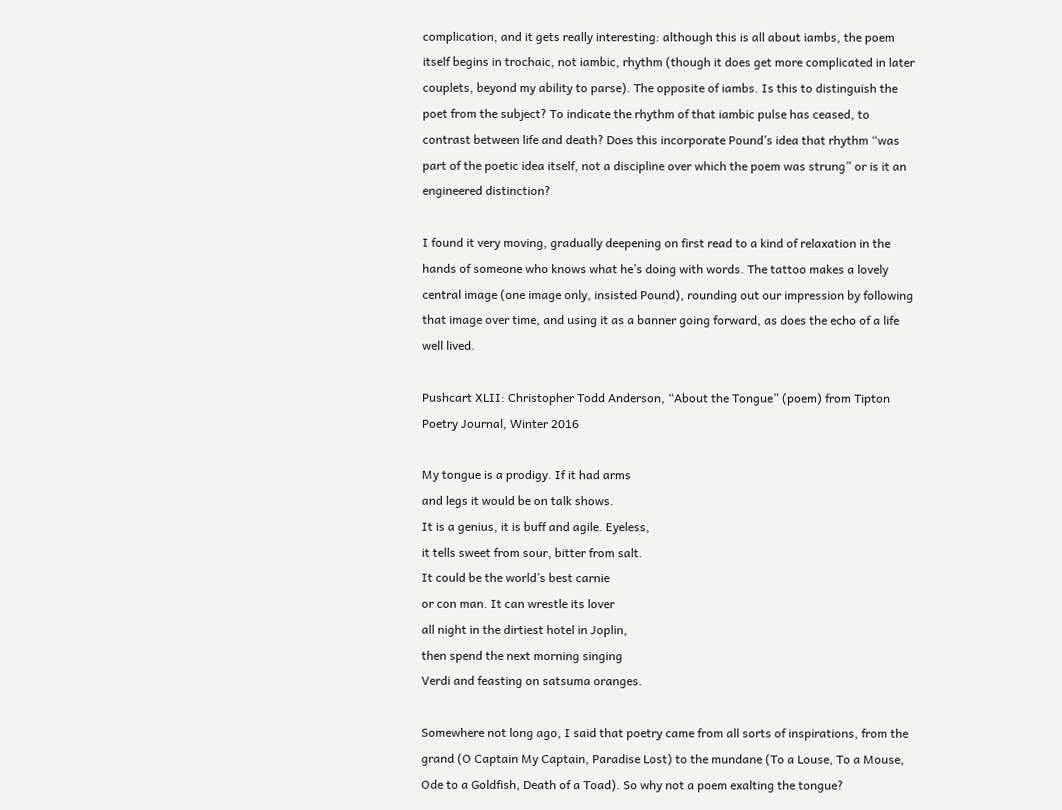complication, and it gets really interesting: although this is all about iambs, the poem itself begins in trochaic, not iambic, rhythm (though it does get more complicated in later couplets, beyond my ability to parse). The opposite of iambs. Is this to distinguish the poet from the subject? To indicate the rhythm of that iambic pulse has ceased, to contrast between life and death? Does this incorporate Pound’s idea that rhythm “was part of the poetic idea itself, not a discipline over which the poem was strung” or is it an engineered distinction?

I found it very moving, gradually deepening on first read to a kind of relaxation in the hands of someone who knows what he’s doing with words. The tattoo makes a lovely central image (one image only, insisted Pound), rounding out our impression by following that image over time, and using it as a banner going forward, as does the echo of a life well lived.

Pushcart XLII: Christopher Todd Anderson, “About the Tongue” (poem) from Tipton Poetry Journal, Winter 2016

My tongue is a prodigy. If it had arms
and legs it would be on talk shows.
It is a genius, it is buff and agile. Eyeless,
it tells sweet from sour, bitter from salt.
It could be the world’s best carnie
or con man. It can wrestle its lover
all night in the dirtiest hotel in Joplin,
then spend the next morning singing
Verdi and feasting on satsuma oranges.

Somewhere not long ago, I said that poetry came from all sorts of inspirations, from the grand (O Captain My Captain, Paradise Lost) to the mundane (To a Louse, To a Mouse, Ode to a Goldfish, Death of a Toad). So why not a poem exalting the tongue?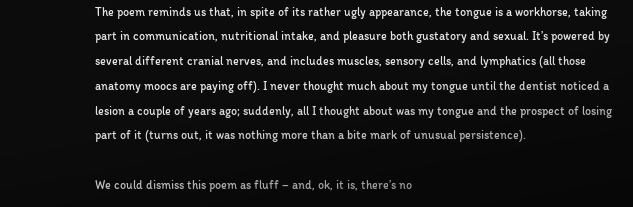The poem reminds us that, in spite of its rather ugly appearance, the tongue is a workhorse, taking part in communication, nutritional intake, and pleasure both gustatory and sexual. It’s powered by several different cranial nerves, and includes muscles, sensory cells, and lymphatics (all those anatomy moocs are paying off). I never thought much about my tongue until the dentist noticed a lesion a couple of years ago; suddenly, all I thought about was my tongue and the prospect of losing part of it (turns out, it was nothing more than a bite mark of unusual persistence).

We could dismiss this poem as fluff – and, ok, it is, there’s no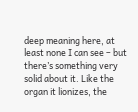deep meaning here, at least none I can see – but there’s something very solid about it. Like the organ it lionizes, the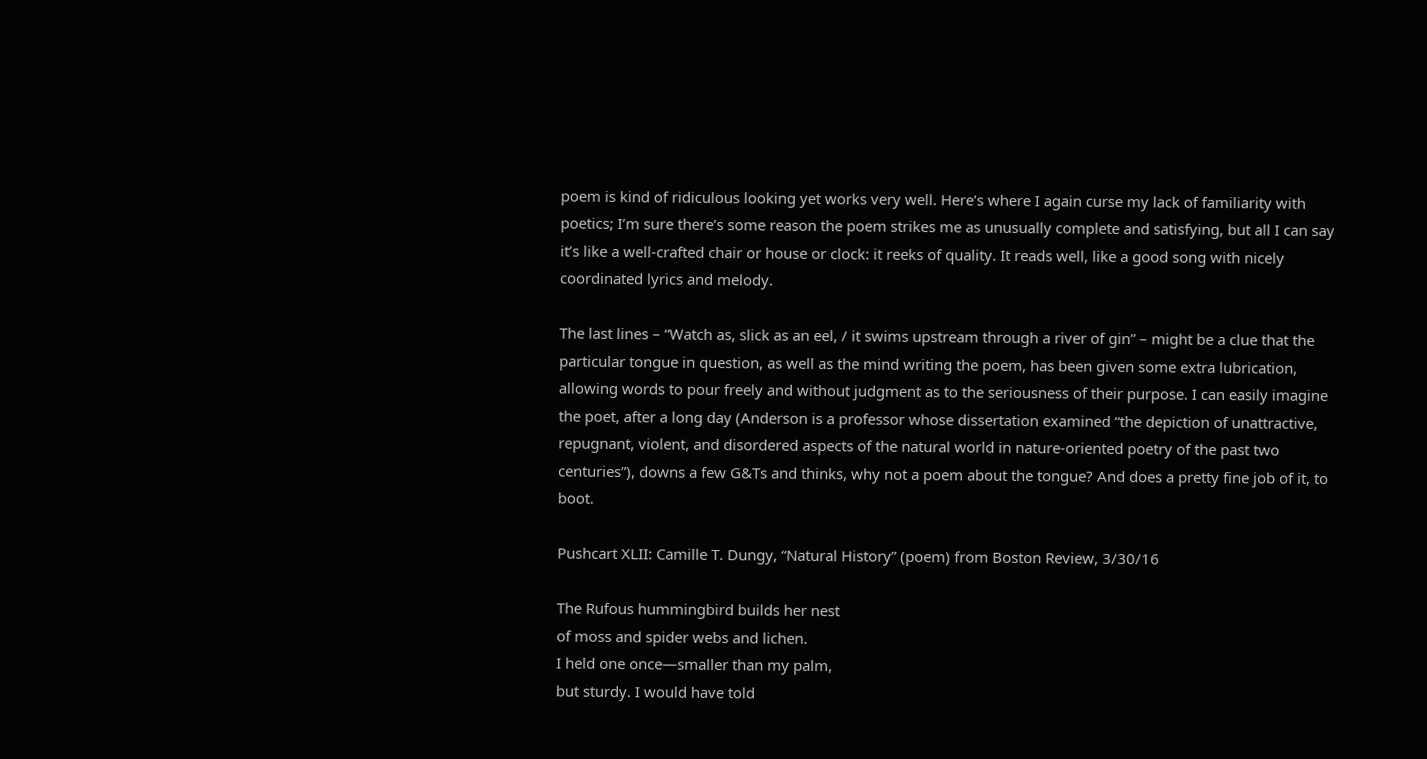poem is kind of ridiculous looking yet works very well. Here’s where I again curse my lack of familiarity with poetics; I’m sure there’s some reason the poem strikes me as unusually complete and satisfying, but all I can say it’s like a well-crafted chair or house or clock: it reeks of quality. It reads well, like a good song with nicely coordinated lyrics and melody.

The last lines – “Watch as, slick as an eel, / it swims upstream through a river of gin” – might be a clue that the particular tongue in question, as well as the mind writing the poem, has been given some extra lubrication, allowing words to pour freely and without judgment as to the seriousness of their purpose. I can easily imagine the poet, after a long day (Anderson is a professor whose dissertation examined “the depiction of unattractive, repugnant, violent, and disordered aspects of the natural world in nature-oriented poetry of the past two centuries”), downs a few G&Ts and thinks, why not a poem about the tongue? And does a pretty fine job of it, to boot.

Pushcart XLII: Camille T. Dungy, “Natural History” (poem) from Boston Review, 3/30/16

The Rufous hummingbird builds her nest
of moss and spider webs and lichen.
I held one once—smaller than my palm,
but sturdy. I would have told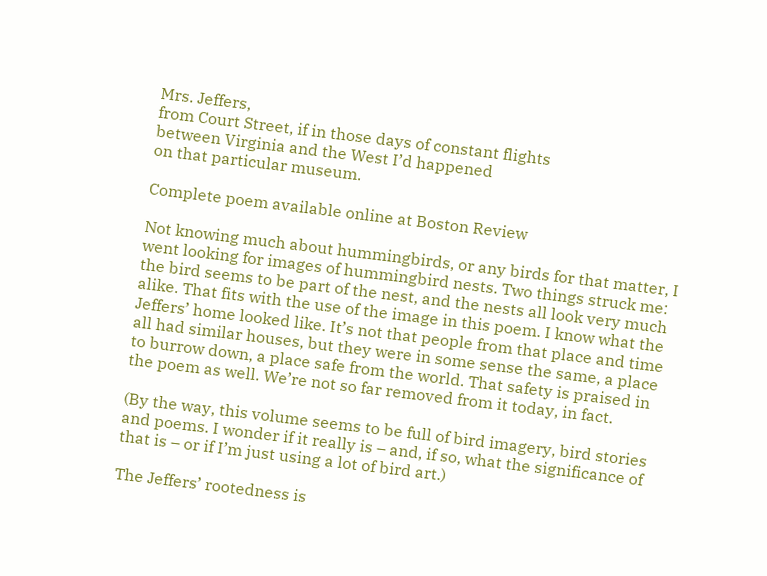Mrs. Jeffers,
from Court Street, if in those days of constant flights
between Virginia and the West I’d happened
on that particular museum.

Complete poem available online at Boston Review

Not knowing much about hummingbirds, or any birds for that matter, I went looking for images of hummingbird nests. Two things struck me: the bird seems to be part of the nest, and the nests all look very much alike. That fits with the use of the image in this poem. I know what the Jeffers’ home looked like. It’s not that people from that place and time all had similar houses, but they were in some sense the same, a place to burrow down, a place safe from the world. That safety is praised in the poem as well. We’re not so far removed from it today, in fact.

(By the way, this volume seems to be full of bird imagery, bird stories and poems. I wonder if it really is – and, if so, what the significance of that is – or if I’m just using a lot of bird art.)

The Jeffers’ rootedness is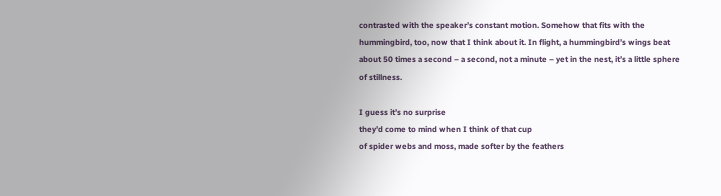contrasted with the speaker’s constant motion. Somehow that fits with the hummingbird, too, now that I think about it. In flight, a hummingbird’s wings beat about 50 times a second – a second, not a minute – yet in the nest, it’s a little sphere of stillness.

I guess it’s no surprise
they’d come to mind when I think of that cup
of spider webs and moss, made softer by the feathers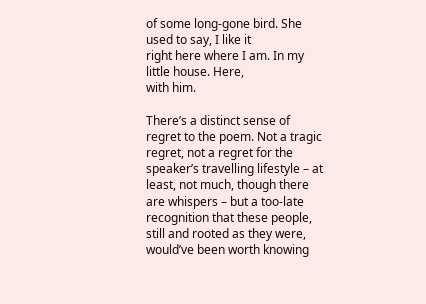of some long-gone bird. She used to say, I like it
right here where I am. In my little house. Here,
with him.

There’s a distinct sense of regret to the poem. Not a tragic regret, not a regret for the speaker’s travelling lifestyle – at least, not much, though there are whispers – but a too-late recognition that these people, still and rooted as they were, would’ve been worth knowing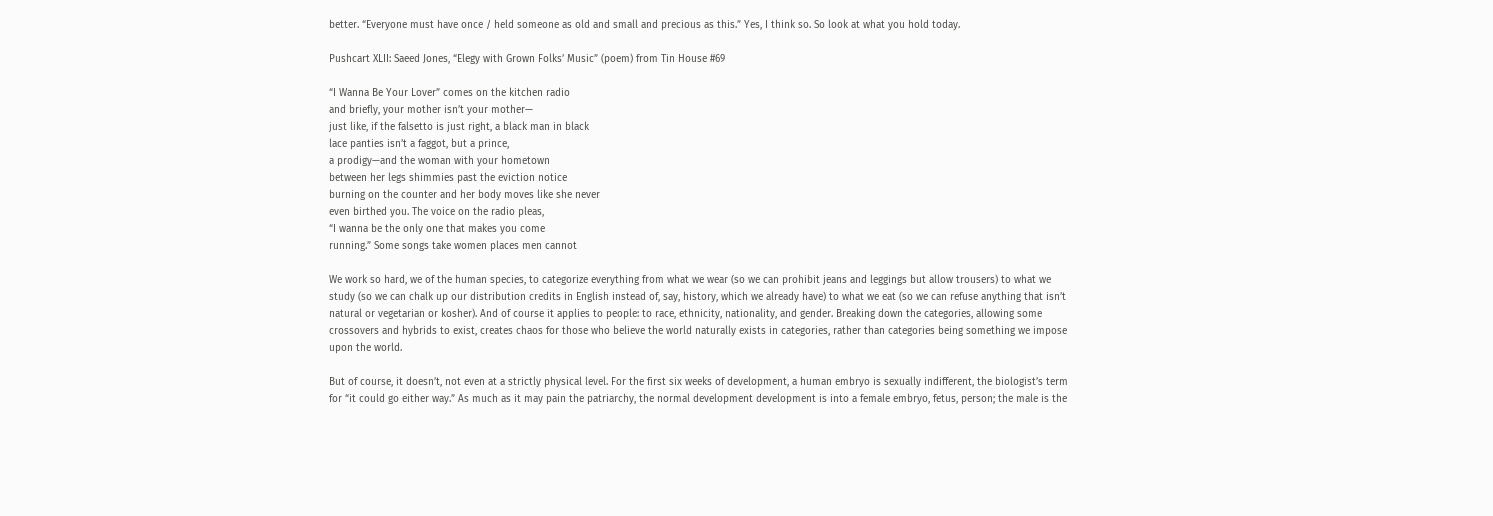better. “Everyone must have once / held someone as old and small and precious as this.” Yes, I think so. So look at what you hold today.

Pushcart XLII: Saeed Jones, “Elegy with Grown Folks’ Music” (poem) from Tin House #69

“I Wanna Be Your Lover” comes on the kitchen radio
and briefly, your mother isn’t your mother—
just like, if the falsetto is just right, a black man in black
lace panties isn’t a faggot, but a prince,
a prodigy—and the woman with your hometown
between her legs shimmies past the eviction notice
burning on the counter and her body moves like she never
even birthed you. The voice on the radio pleas,
“I wanna be the only one that makes you come
running.” Some songs take women places men cannot

We work so hard, we of the human species, to categorize everything from what we wear (so we can prohibit jeans and leggings but allow trousers) to what we study (so we can chalk up our distribution credits in English instead of, say, history, which we already have) to what we eat (so we can refuse anything that isn’t natural or vegetarian or kosher). And of course it applies to people: to race, ethnicity, nationality, and gender. Breaking down the categories, allowing some crossovers and hybrids to exist, creates chaos for those who believe the world naturally exists in categories, rather than categories being something we impose upon the world.

But of course, it doesn’t, not even at a strictly physical level. For the first six weeks of development, a human embryo is sexually indifferent, the biologist’s term for “it could go either way.” As much as it may pain the patriarchy, the normal development development is into a female embryo, fetus, person; the male is the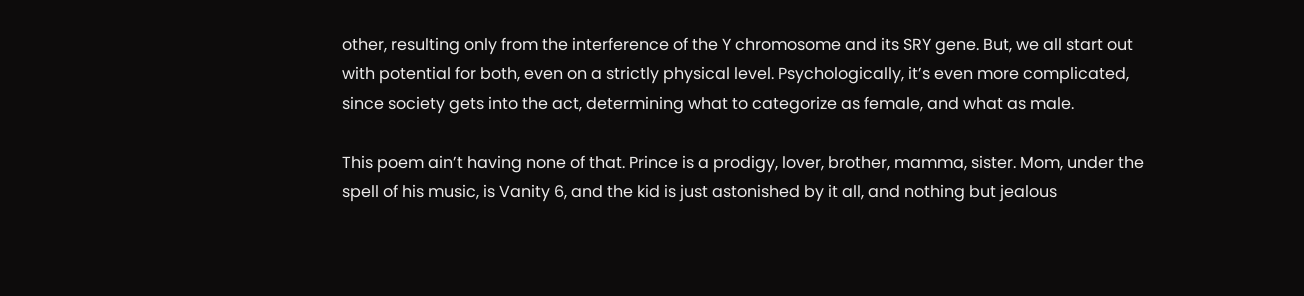other, resulting only from the interference of the Y chromosome and its SRY gene. But, we all start out with potential for both, even on a strictly physical level. Psychologically, it’s even more complicated, since society gets into the act, determining what to categorize as female, and what as male.

This poem ain’t having none of that. Prince is a prodigy, lover, brother, mamma, sister. Mom, under the spell of his music, is Vanity 6, and the kid is just astonished by it all, and nothing but jealous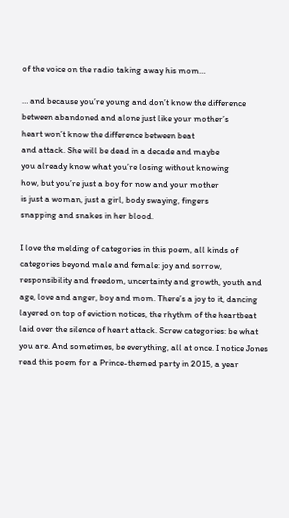of the voice on the radio taking away his mom…

… and because you’re young and don’t know the difference
between abandoned and alone just like your mother’s
heart won’t know the difference between beat
and attack. She will be dead in a decade and maybe
you already know what you’re losing without knowing
how, but you’re just a boy for now and your mother
is just a woman, just a girl, body swaying, fingers
snapping and snakes in her blood.

I love the melding of categories in this poem, all kinds of categories beyond male and female: joy and sorrow, responsibility and freedom, uncertainty and growth, youth and age, love and anger, boy and mom. There’s a joy to it, dancing layered on top of eviction notices, the rhythm of the heartbeat laid over the silence of heart attack. Screw categories: be what you are. And sometimes, be everything, all at once. I notice Jones read this poem for a Prince-themed party in 2015, a year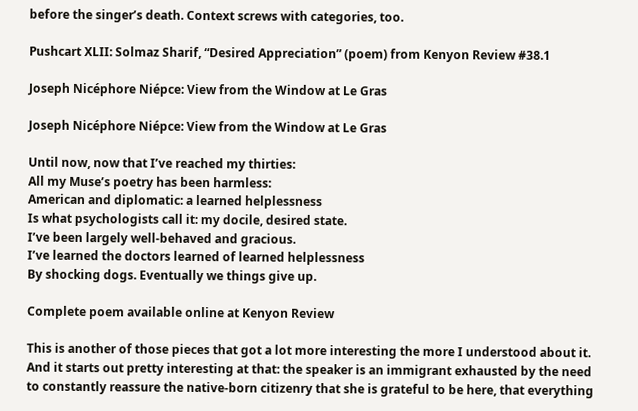before the singer’s death. Context screws with categories, too.

Pushcart XLII: Solmaz Sharif, “Desired Appreciation” (poem) from Kenyon Review #38.1

Joseph Nicéphore Niépce: View from the Window at Le Gras

Joseph Nicéphore Niépce: View from the Window at Le Gras

Until now, now that I’ve reached my thirties:
All my Muse’s poetry has been harmless:
American and diplomatic: a learned helplessness
Is what psychologists call it: my docile, desired state.
I’ve been largely well-behaved and gracious.
I’ve learned the doctors learned of learned helplessness
By shocking dogs. Eventually we things give up.

Complete poem available online at Kenyon Review

This is another of those pieces that got a lot more interesting the more I understood about it. And it starts out pretty interesting at that: the speaker is an immigrant exhausted by the need to constantly reassure the native-born citizenry that she is grateful to be here, that everything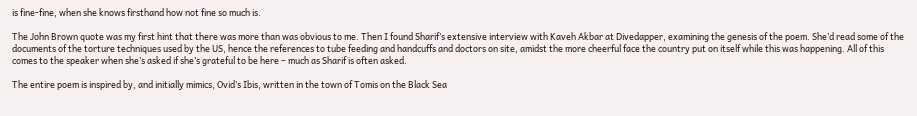is fine-fine, when she knows firsthand how not fine so much is.

The John Brown quote was my first hint that there was more than was obvious to me. Then I found Sharif’s extensive interview with Kaveh Akbar at Divedapper, examining the genesis of the poem. She’d read some of the documents of the torture techniques used by the US, hence the references to tube feeding and handcuffs and doctors on site, amidst the more cheerful face the country put on itself while this was happening. All of this comes to the speaker when she’s asked if she’s grateful to be here – much as Sharif is often asked.

The entire poem is inspired by, and initially mimics, Ovid’s Ibis, written in the town of Tomis on the Black Sea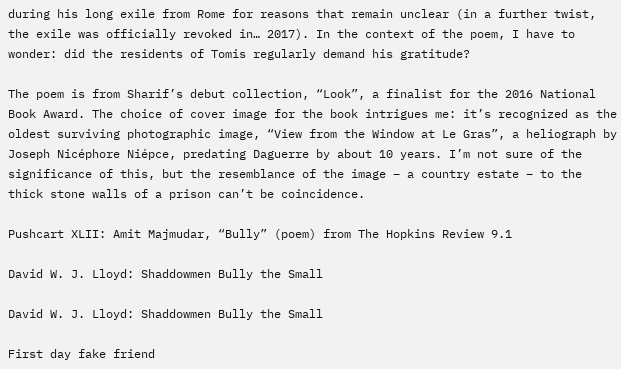during his long exile from Rome for reasons that remain unclear (in a further twist, the exile was officially revoked in… 2017). In the context of the poem, I have to wonder: did the residents of Tomis regularly demand his gratitude?

The poem is from Sharif’s debut collection, “Look”, a finalist for the 2016 National Book Award. The choice of cover image for the book intrigues me: it’s recognized as the oldest surviving photographic image, “View from the Window at Le Gras”, a heliograph by Joseph Nicéphore Niépce, predating Daguerre by about 10 years. I’m not sure of the significance of this, but the resemblance of the image – a country estate – to the thick stone walls of a prison can’t be coincidence.

Pushcart XLII: Amit Majmudar, “Bully” (poem) from The Hopkins Review 9.1

David W. J. Lloyd: Shaddowmen Bully the Small

David W. J. Lloyd: Shaddowmen Bully the Small

First day fake friend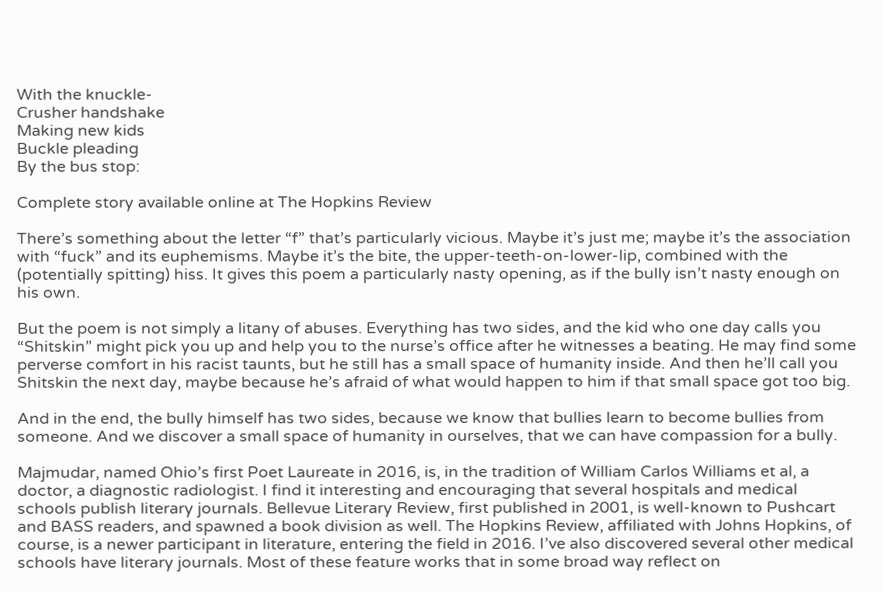With the knuckle-
Crusher handshake
Making new kids
Buckle pleading
By the bus stop:

Complete story available online at The Hopkins Review

There’s something about the letter “f” that’s particularly vicious. Maybe it’s just me; maybe it’s the association with “fuck” and its euphemisms. Maybe it’s the bite, the upper-teeth-on-lower-lip, combined with the (potentially spitting) hiss. It gives this poem a particularly nasty opening, as if the bully isn’t nasty enough on his own.

But the poem is not simply a litany of abuses. Everything has two sides, and the kid who one day calls you “Shitskin” might pick you up and help you to the nurse’s office after he witnesses a beating. He may find some perverse comfort in his racist taunts, but he still has a small space of humanity inside. And then he’ll call you Shitskin the next day, maybe because he’s afraid of what would happen to him if that small space got too big.

And in the end, the bully himself has two sides, because we know that bullies learn to become bullies from someone. And we discover a small space of humanity in ourselves, that we can have compassion for a bully.

Majmudar, named Ohio’s first Poet Laureate in 2016, is, in the tradition of William Carlos Williams et al, a doctor, a diagnostic radiologist. I find it interesting and encouraging that several hospitals and medical schools publish literary journals. Bellevue Literary Review, first published in 2001, is well-known to Pushcart and BASS readers, and spawned a book division as well. The Hopkins Review, affiliated with Johns Hopkins, of course, is a newer participant in literature, entering the field in 2016. I’ve also discovered several other medical schools have literary journals. Most of these feature works that in some broad way reflect on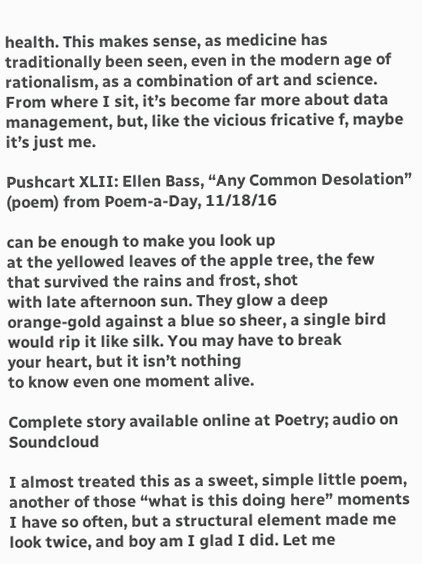health. This makes sense, as medicine has traditionally been seen, even in the modern age of rationalism, as a combination of art and science. From where I sit, it’s become far more about data management, but, like the vicious fricative f, maybe it’s just me.

Pushcart XLII: Ellen Bass, “Any Common Desolation” (poem) from Poem-a-Day, 11/18/16

can be enough to make you look up
at the yellowed leaves of the apple tree, the few
that survived the rains and frost, shot
with late afternoon sun. They glow a deep
orange-gold against a blue so sheer, a single bird
would rip it like silk. You may have to break
your heart, but it isn’t nothing
to know even one moment alive.

Complete story available online at Poetry; audio on Soundcloud

I almost treated this as a sweet, simple little poem, another of those “what is this doing here” moments I have so often, but a structural element made me look twice, and boy am I glad I did. Let me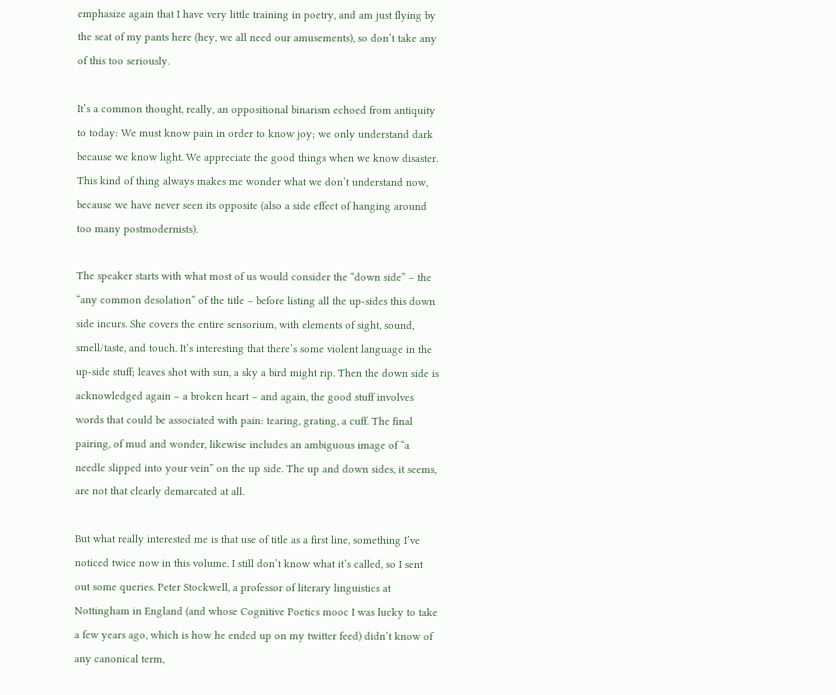emphasize again that I have very little training in poetry, and am just flying by the seat of my pants here (hey, we all need our amusements), so don’t take any of this too seriously.

It’s a common thought, really, an oppositional binarism echoed from antiquity to today: We must know pain in order to know joy; we only understand dark because we know light. We appreciate the good things when we know disaster. This kind of thing always makes me wonder what we don’t understand now, because we have never seen its opposite (also a side effect of hanging around too many postmodernists).

The speaker starts with what most of us would consider the “down side” – the “any common desolation” of the title – before listing all the up-sides this down side incurs. She covers the entire sensorium, with elements of sight, sound, smell/taste, and touch. It’s interesting that there’s some violent language in the up-side stuff; leaves shot with sun, a sky a bird might rip. Then the down side is acknowledged again – a broken heart – and again, the good stuff involves words that could be associated with pain: tearing, grating, a cuff. The final pairing, of mud and wonder, likewise includes an ambiguous image of “a needle slipped into your vein” on the up side. The up and down sides, it seems, are not that clearly demarcated at all.

But what really interested me is that use of title as a first line, something I’ve noticed twice now in this volume. I still don’t know what it’s called, so I sent out some queries. Peter Stockwell, a professor of literary linguistics at Nottingham in England (and whose Cognitive Poetics mooc I was lucky to take a few years ago, which is how he ended up on my twitter feed) didn’t know of any canonical term,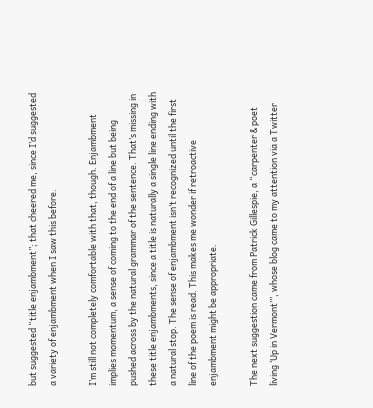but suggested “title enjambment”; that cheered me, since I’d suggested a variety of enjambment when I saw this before.

I’m still not completely comfortable with that, though. Enjambment implies momentum, a sense of coming to the end of a line but being pushed across by the natural grammar of the sentence. That’s missing in these title enjambments, since a title is naturally a single line ending with a natural stop. The sense of enjambment isn’t recognized until the first line of the poem is read. This makes me wonder if retroactive enjambment might be appropriate.

The next suggestion came from Patrick Gillespie, a “carpenter & poet living ‘Up in Vermont’”, whose blog came to my attention via a Twitter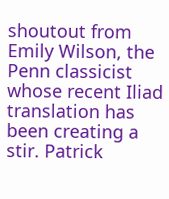shoutout from Emily Wilson, the Penn classicist whose recent Iliad translation has been creating a stir. Patrick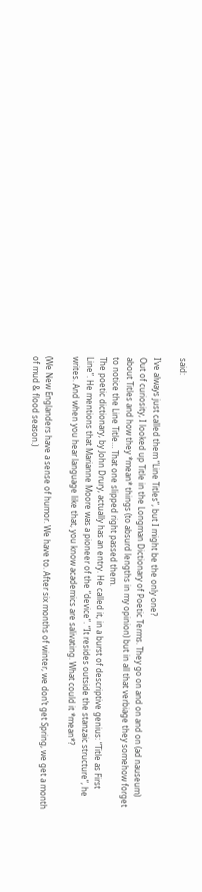said:

I’ve always just called them “Line Titles”, but I might be the only one?
Out of curiosity, I looked up Title in the Longman Dictionary of Poetic Terms. They go on and on and on (ad nauseum) about Titles and how they *mean* things (to absurd lengths in my opinion) but in all that verbiage they somehow forget to notice the Line Title… That one slipped right passed them.
The poetic dictionary, by John Drury, actually has an entry. He called it, in a burst of descriptive genius: “Title as First Line”. He mentions that Marianne Moore was a pioneer of the “device”. “It resides outside the stanzaic structure”, he writes. And when you hear language like that, you know academics are salivating. What could it *mean*?

(We New Englanders have a sense of humor. We have to. After six months of winter, we don’t get Spring, we get a month of mud & flood season.)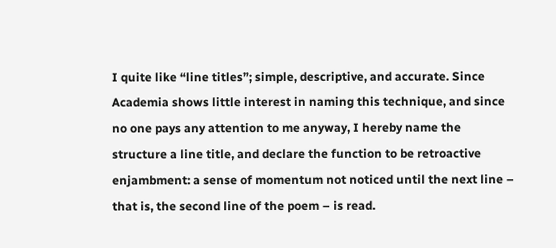I quite like “line titles”; simple, descriptive, and accurate. Since Academia shows little interest in naming this technique, and since no one pays any attention to me anyway, I hereby name the structure a line title, and declare the function to be retroactive enjambment: a sense of momentum not noticed until the next line – that is, the second line of the poem – is read.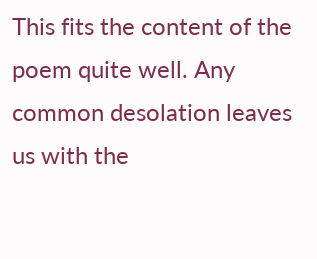This fits the content of the poem quite well. Any common desolation leaves us with the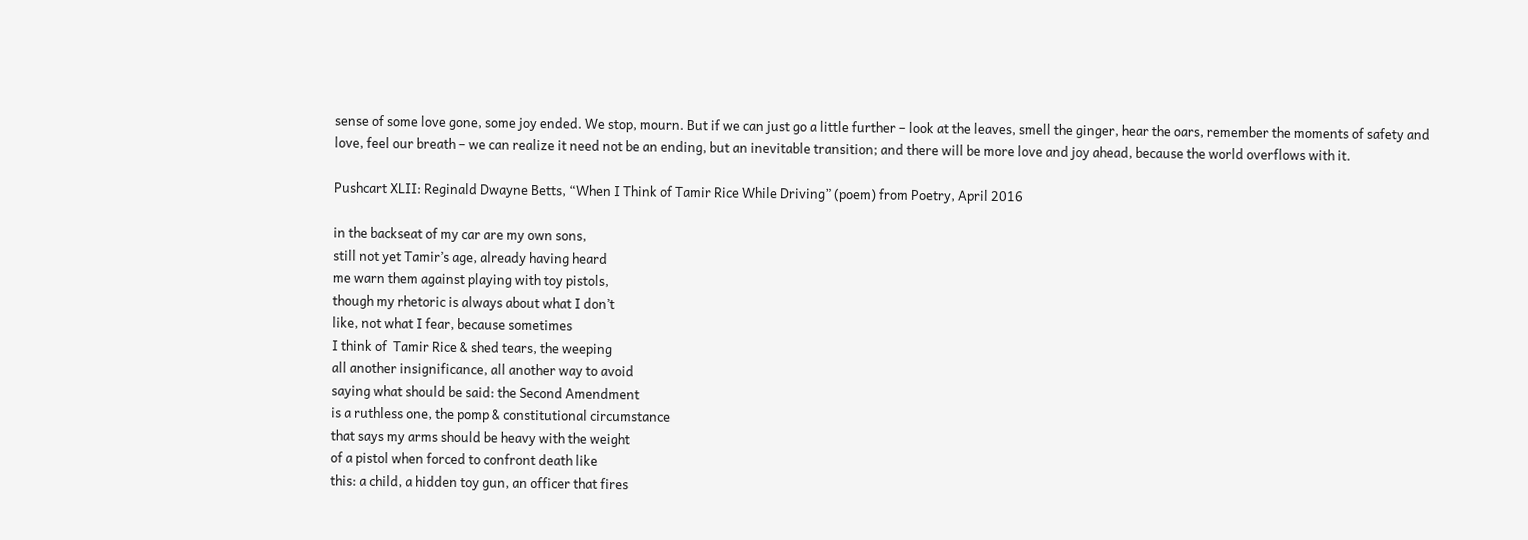sense of some love gone, some joy ended. We stop, mourn. But if we can just go a little further – look at the leaves, smell the ginger, hear the oars, remember the moments of safety and love, feel our breath – we can realize it need not be an ending, but an inevitable transition; and there will be more love and joy ahead, because the world overflows with it.

Pushcart XLII: Reginald Dwayne Betts, “When I Think of Tamir Rice While Driving” (poem) from Poetry, April 2016

in the backseat of my car are my own sons,
still not yet Tamir’s age, already having heard
me warn them against playing with toy pistols,
though my rhetoric is always about what I don’t
like, not what I fear, because sometimes
I think of  Tamir Rice & shed tears, the weeping
all another insignificance, all another way to avoid
saying what should be said: the Second Amendment
is a ruthless one, the pomp & constitutional circumstance
that says my arms should be heavy with the weight
of a pistol when forced to confront death like
this: a child, a hidden toy gun, an officer that fires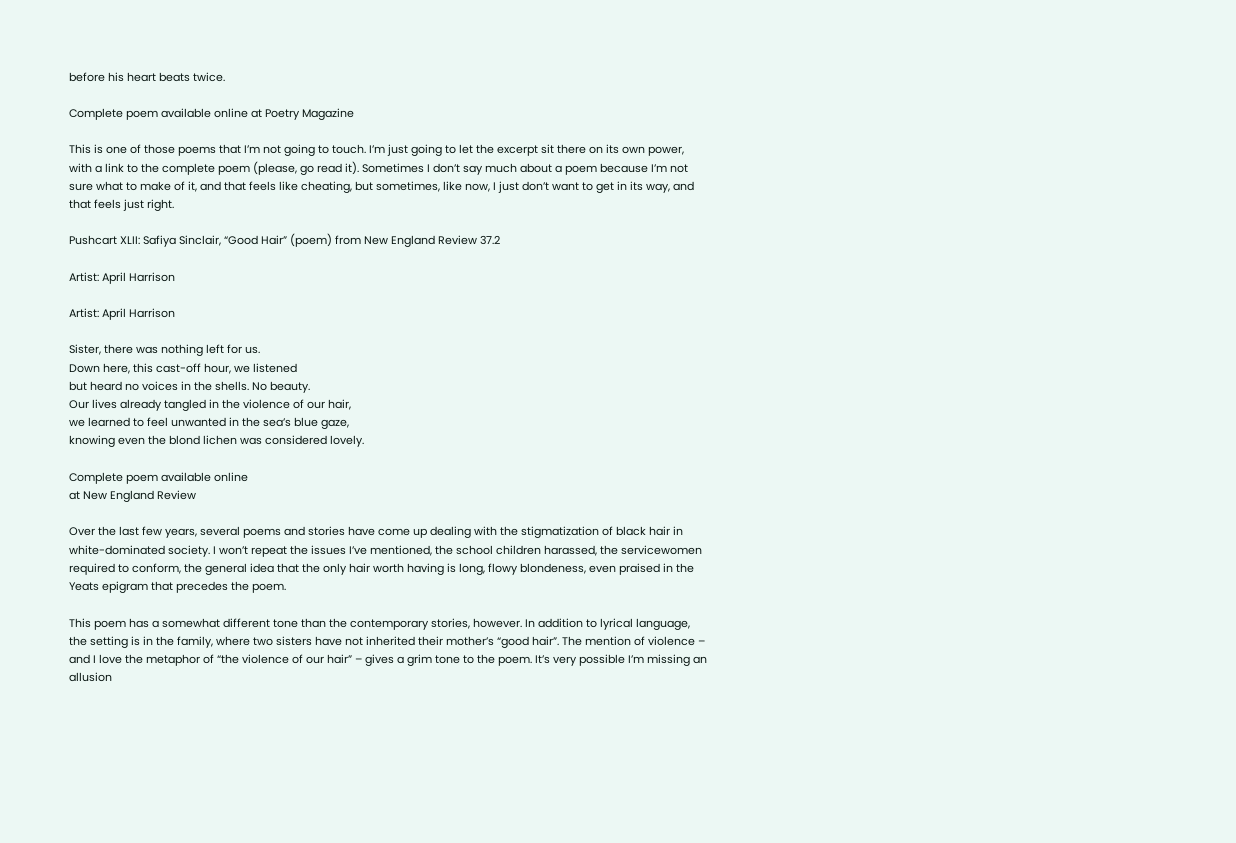before his heart beats twice.

Complete poem available online at Poetry Magazine

This is one of those poems that I’m not going to touch. I’m just going to let the excerpt sit there on its own power, with a link to the complete poem (please, go read it). Sometimes I don’t say much about a poem because I’m not sure what to make of it, and that feels like cheating, but sometimes, like now, I just don’t want to get in its way, and that feels just right.

Pushcart XLII: Safiya Sinclair, “Good Hair” (poem) from New England Review 37.2

Artist: April Harrison

Artist: April Harrison

Sister, there was nothing left for us.
Down here, this cast-off hour, we listened
but heard no voices in the shells. No beauty.
Our lives already tangled in the violence of our hair,
we learned to feel unwanted in the sea’s blue gaze,
knowing even the blond lichen was considered lovely.

Complete poem available online
at New England Review

Over the last few years, several poems and stories have come up dealing with the stigmatization of black hair in white-dominated society. I won’t repeat the issues I’ve mentioned, the school children harassed, the servicewomen required to conform, the general idea that the only hair worth having is long, flowy blondeness, even praised in the Yeats epigram that precedes the poem.

This poem has a somewhat different tone than the contemporary stories, however. In addition to lyrical language, the setting is in the family, where two sisters have not inherited their mother’s “good hair”. The mention of violence – and I love the metaphor of “the violence of our hair” – gives a grim tone to the poem. It’s very possible I’m missing an allusion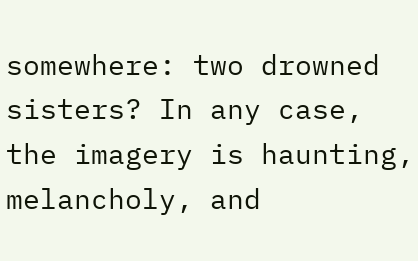somewhere: two drowned sisters? In any case, the imagery is haunting, melancholy, and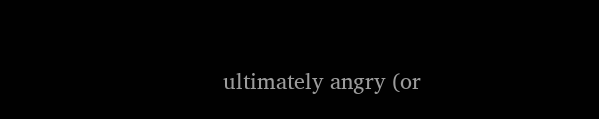ultimately angry (or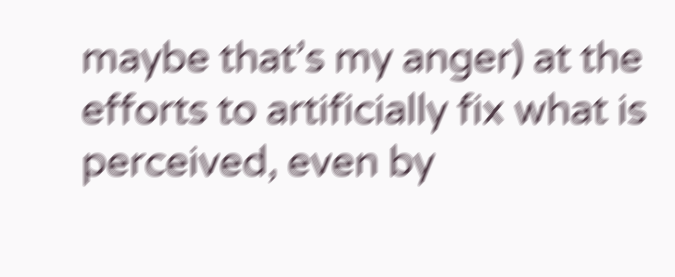maybe that’s my anger) at the efforts to artificially fix what is perceived, even by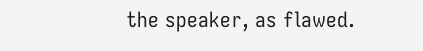the speaker, as flawed.